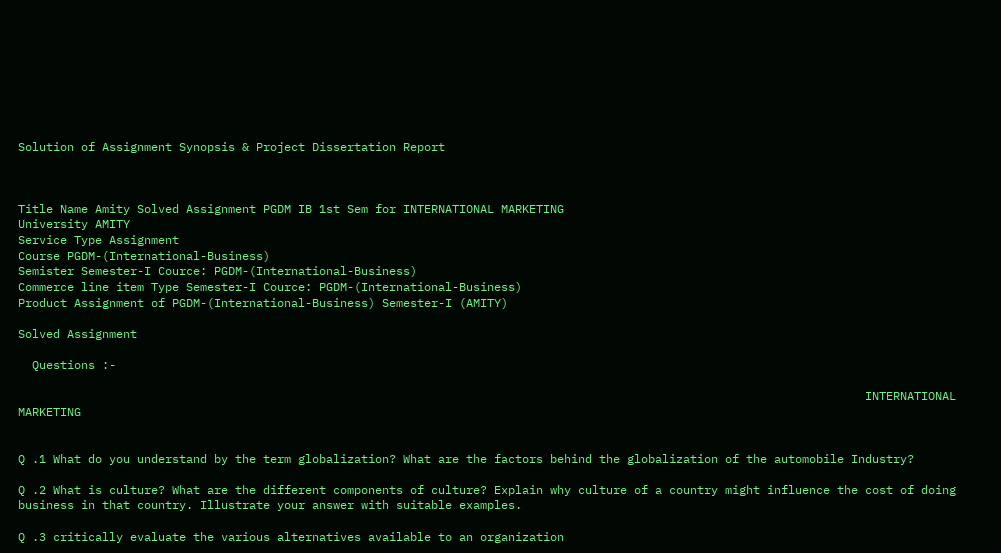Solution of Assignment Synopsis & Project Dissertation Report



Title Name Amity Solved Assignment PGDM IB 1st Sem for INTERNATIONAL MARKETING
University AMITY
Service Type Assignment
Course PGDM-(International-Business)
Semister Semester-I Cource: PGDM-(International-Business)
Commerce line item Type Semester-I Cource: PGDM-(International-Business)
Product Assignment of PGDM-(International-Business) Semester-I (AMITY)

Solved Assignment

  Questions :-

                                                                                                                         INTERNATIONAL MARKETING


Q .1 What do you understand by the term globalization? What are the factors behind the globalization of the automobile Industry?

Q .2 What is culture? What are the different components of culture? Explain why culture of a country might influence the cost of doing business in that country. Illustrate your answer with suitable examples.

Q .3 critically evaluate the various alternatives available to an organization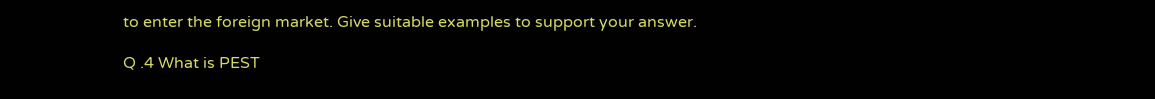to enter the foreign market. Give suitable examples to support your answer.

Q .4 What is PEST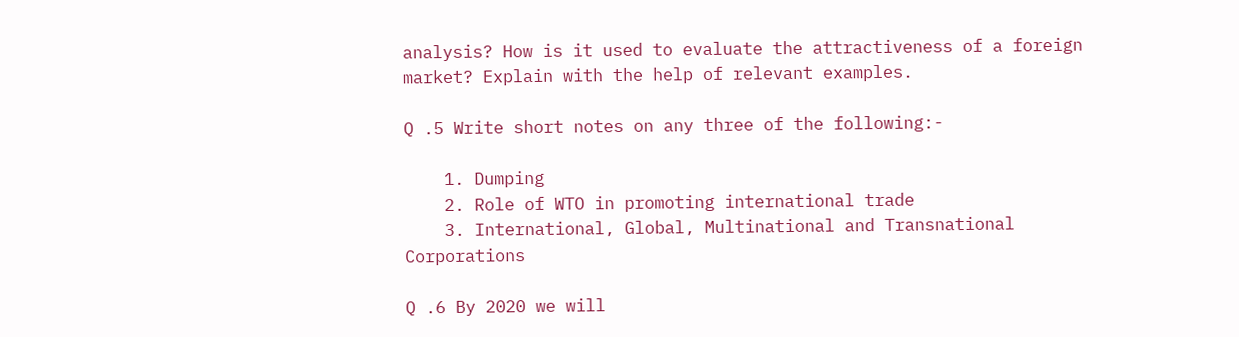analysis? How is it used to evaluate the attractiveness of a foreign market? Explain with the help of relevant examples.

Q .5 Write short notes on any three of the following:-

    1. Dumping
    2. Role of WTO in promoting international trade
    3. International, Global, Multinational and Transnational Corporations

Q .6 By 2020 we will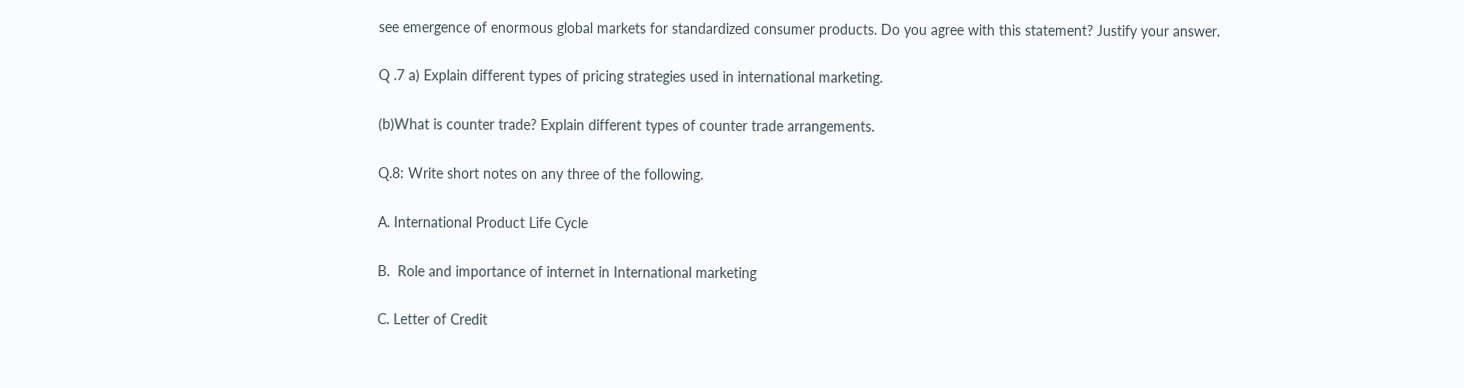see emergence of enormous global markets for standardized consumer products. Do you agree with this statement? Justify your answer.

Q .7 a) Explain different types of pricing strategies used in international marketing.

(b)What is counter trade? Explain different types of counter trade arrangements.

Q.8: Write short notes on any three of the following.

A. International Product Life Cycle

B.  Role and importance of internet in International marketing

C. Letter of Credit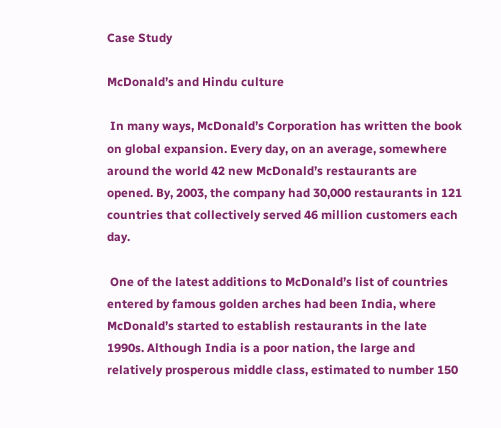Case Study

McDonald’s and Hindu culture

 In many ways, McDonald’s Corporation has written the book on global expansion. Every day, on an average, somewhere around the world 42 new McDonald’s restaurants are opened. By, 2003, the company had 30,000 restaurants in 121 countries that collectively served 46 million customers each day.

 One of the latest additions to McDonald’s list of countries entered by famous golden arches had been India, where McDonald’s started to establish restaurants in the late 1990s. Although India is a poor nation, the large and relatively prosperous middle class, estimated to number 150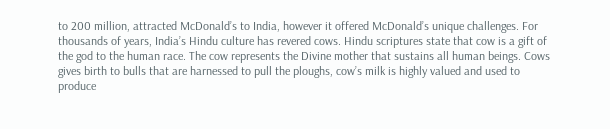to 200 million, attracted McDonald’s to India, however it offered McDonald’s unique challenges. For thousands of years, India’s Hindu culture has revered cows. Hindu scriptures state that cow is a gift of the god to the human race. The cow represents the Divine mother that sustains all human beings. Cows gives birth to bulls that are harnessed to pull the ploughs, cow’s milk is highly valued and used to produce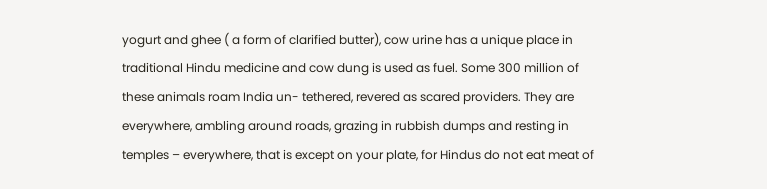yogurt and ghee ( a form of clarified butter), cow urine has a unique place in traditional Hindu medicine and cow dung is used as fuel. Some 300 million of these animals roam India un- tethered, revered as scared providers. They are everywhere, ambling around roads, grazing in rubbish dumps and resting in temples – everywhere, that is except on your plate, for Hindus do not eat meat of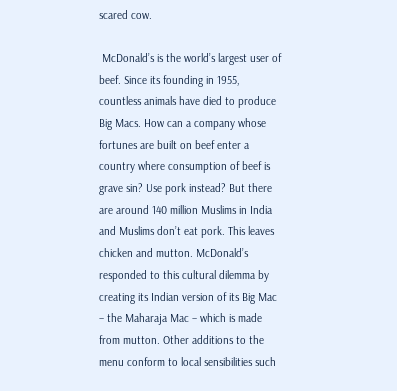scared cow.

 McDonald’s is the world’s largest user of beef. Since its founding in 1955, countless animals have died to produce Big Macs. How can a company whose fortunes are built on beef enter a country where consumption of beef is grave sin? Use pork instead? But there are around 140 million Muslims in India and Muslims don’t eat pork. This leaves chicken and mutton. McDonald’s responded to this cultural dilemma by creating its Indian version of its Big Mac – the Maharaja Mac – which is made from mutton. Other additions to the menu conform to local sensibilities such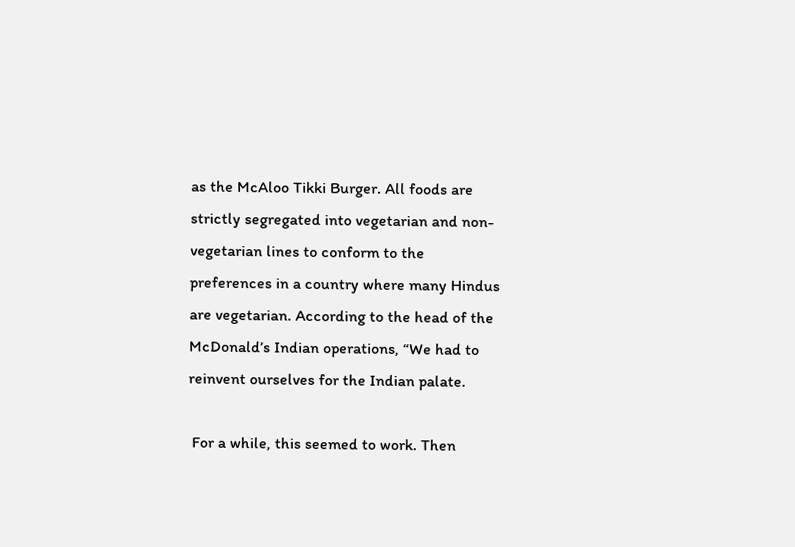as the McAloo Tikki Burger. All foods are strictly segregated into vegetarian and non-vegetarian lines to conform to the preferences in a country where many Hindus are vegetarian. According to the head of the McDonald’s Indian operations, “We had to reinvent ourselves for the Indian palate.

 For a while, this seemed to work. Then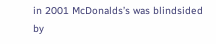in 2001 McDonalds’s was blindsided by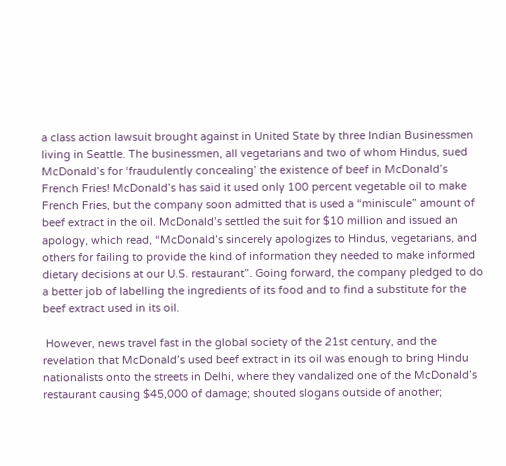a class action lawsuit brought against in United State by three Indian Businessmen living in Seattle. The businessmen, all vegetarians and two of whom Hindus, sued McDonald’s for ‘fraudulently concealing’ the existence of beef in McDonald’s French Fries! McDonald’s has said it used only 100 percent vegetable oil to make French Fries, but the company soon admitted that is used a “miniscule” amount of beef extract in the oil. McDonald’s settled the suit for $10 million and issued an apology, which read, “McDonald’s sincerely apologizes to Hindus, vegetarians, and others for failing to provide the kind of information they needed to make informed dietary decisions at our U.S. restaurant”. Going forward, the company pledged to do a better job of labelling the ingredients of its food and to find a substitute for the beef extract used in its oil.

 However, news travel fast in the global society of the 21st century, and the revelation that McDonald’s used beef extract in its oil was enough to bring Hindu nationalists onto the streets in Delhi, where they vandalized one of the McDonald’s restaurant causing $45,000 of damage; shouted slogans outside of another;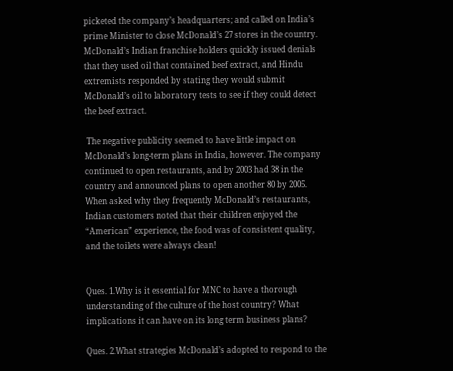picketed the company’s headquarters; and called on India’s prime Minister to close McDonald’s 27 stores in the country. McDonald’s Indian franchise holders quickly issued denials that they used oil that contained beef extract, and Hindu extremists responded by stating they would submit McDonald’s oil to laboratory tests to see if they could detect the beef extract.

 The negative publicity seemed to have little impact on McDonald’s long-term plans in India, however. The company continued to open restaurants, and by 2003 had 38 in the country and announced plans to open another 80 by 2005. When asked why they frequently McDonald’s restaurants, Indian customers noted that their children enjoyed the “American” experience, the food was of consistent quality, and the toilets were always clean!


Ques. 1.Why is it essential for MNC to have a thorough understanding of the culture of the host country? What implications it can have on its long term business plans?

Ques. 2.What strategies McDonald’s adopted to respond to the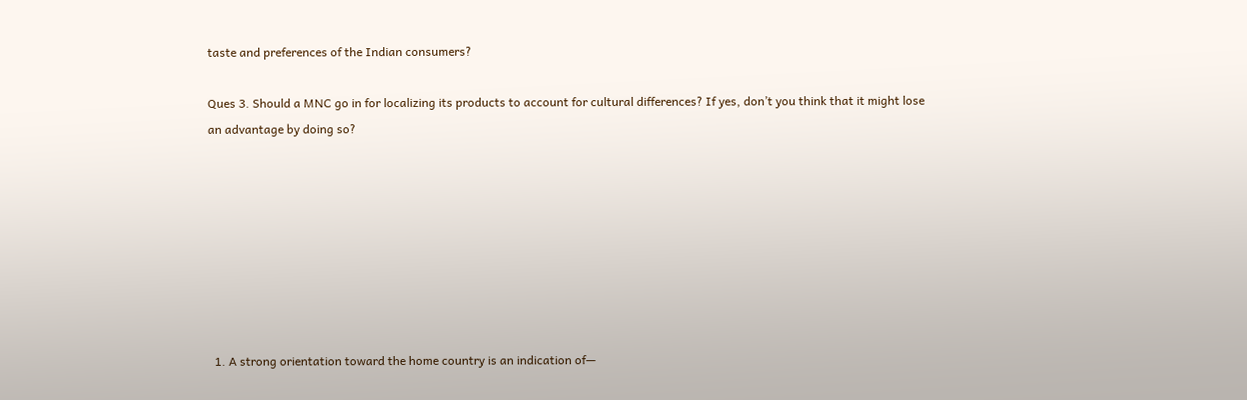taste and preferences of the Indian consumers?

Ques 3. Should a MNC go in for localizing its products to account for cultural differences? If yes, don’t you think that it might lose an advantage by doing so?








  1. A strong orientation toward the home country is an indication of—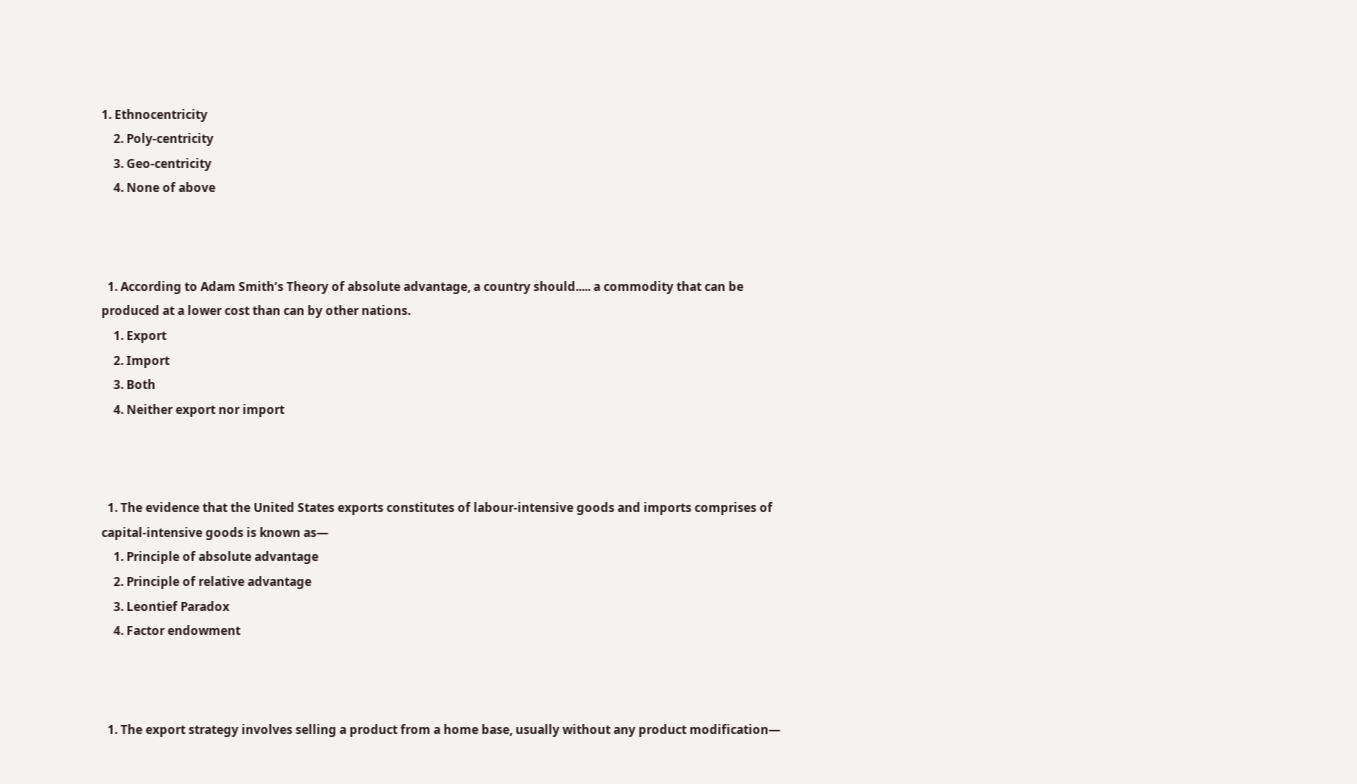1. Ethnocentricity
    2. Poly-centricity
    3. Geo-centricity
    4. None of above



  1. According to Adam Smith’s Theory of absolute advantage, a country should..... a commodity that can be produced at a lower cost than can by other nations.
    1. Export
    2. Import
    3. Both
    4. Neither export nor import



  1. The evidence that the United States exports constitutes of labour-intensive goods and imports comprises of capital-intensive goods is known as—
    1. Principle of absolute advantage
    2. Principle of relative advantage
    3. Leontief Paradox
    4. Factor endowment



  1. The export strategy involves selling a product from a home base, usually without any product modification—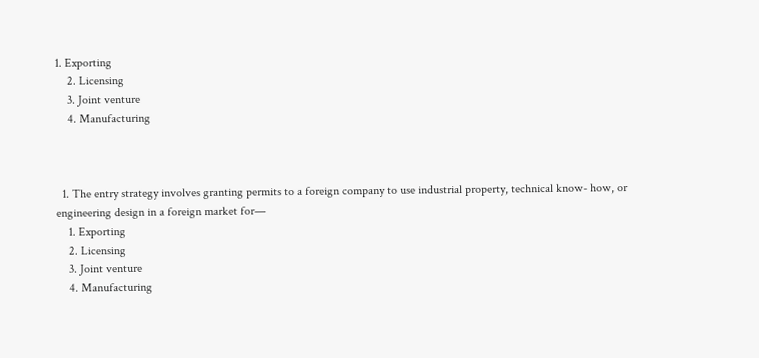1. Exporting
    2. Licensing
    3. Joint venture
    4. Manufacturing



  1. The entry strategy involves granting permits to a foreign company to use industrial property, technical know- how, or engineering design in a foreign market for—
    1. Exporting
    2. Licensing
    3. Joint venture
    4. Manufacturing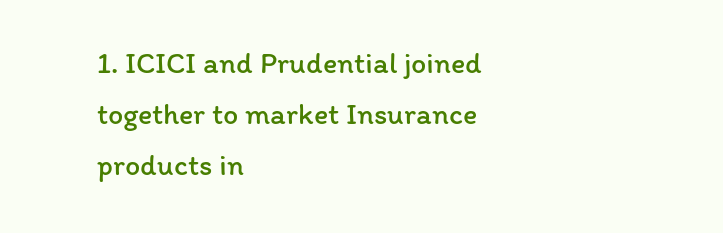1. ICICI and Prudential joined together to market Insurance products in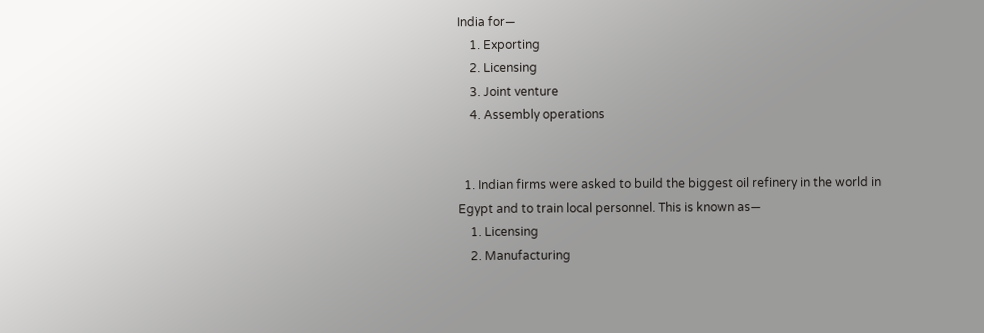India for—
    1. Exporting
    2. Licensing
    3. Joint venture
    4. Assembly operations


  1. Indian firms were asked to build the biggest oil refinery in the world in Egypt and to train local personnel. This is known as—
    1. Licensing
    2. Manufacturing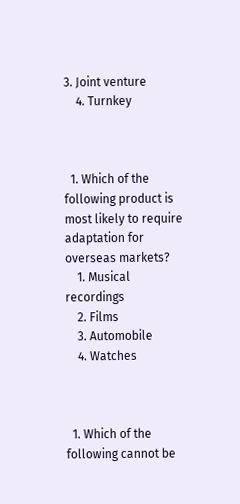3. Joint venture
    4. Turnkey



  1. Which of the following product is most likely to require adaptation for overseas markets?
    1. Musical recordings
    2. Films
    3. Automobile
    4. Watches



  1. Which of the following cannot be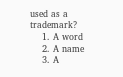used as a trademark?
    1. A word
    2. A name
    3. A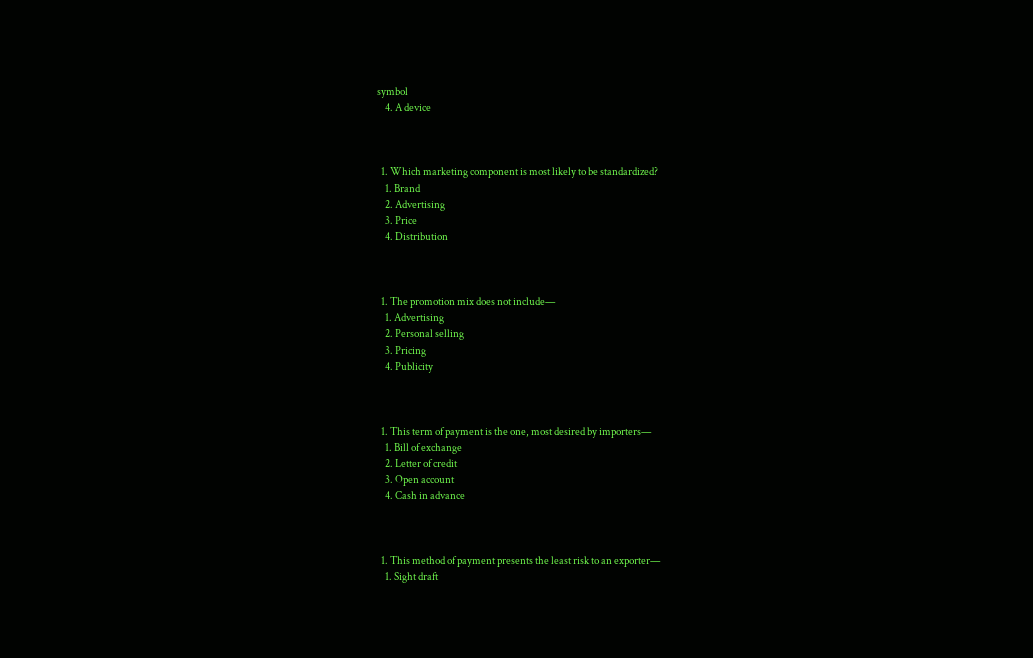symbol
    4. A device



  1. Which marketing component is most likely to be standardized?
    1. Brand
    2. Advertising
    3. Price
    4. Distribution



  1. The promotion mix does not include—
    1. Advertising
    2. Personal selling
    3. Pricing
    4. Publicity



  1. This term of payment is the one, most desired by importers—
    1. Bill of exchange
    2. Letter of credit
    3. Open account
    4. Cash in advance



  1. This method of payment presents the least risk to an exporter—
    1. Sight draft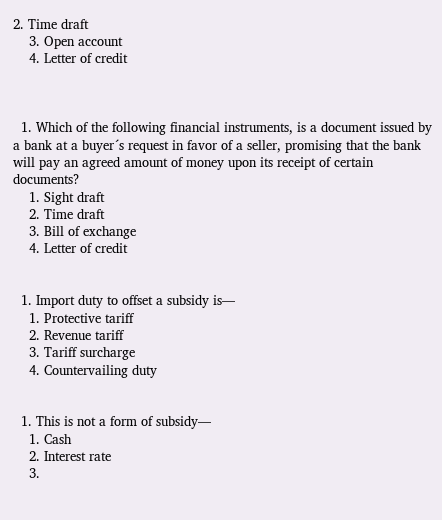2. Time draft
    3. Open account
    4. Letter of credit



  1. Which of the following financial instruments, is a document issued by a bank at a buyer´s request in favor of a seller, promising that the bank will pay an agreed amount of money upon its receipt of certain documents?
    1. Sight draft
    2. Time draft
    3. Bill of exchange
    4. Letter of credit


  1. Import duty to offset a subsidy is—
    1. Protective tariff
    2. Revenue tariff
    3. Tariff surcharge
    4. Countervailing duty


  1. This is not a form of subsidy—
    1. Cash
    2. Interest rate
    3.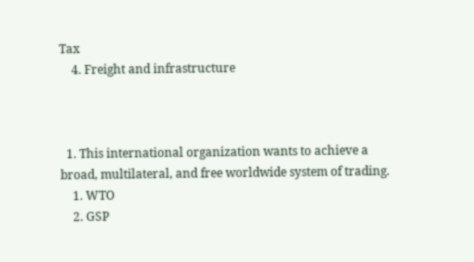Tax
    4. Freight and infrastructure



  1. This international organization wants to achieve a broad, multilateral, and free worldwide system of trading.
    1. WTO
    2. GSP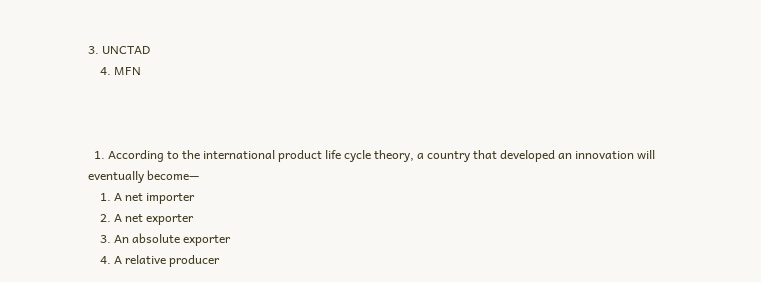3. UNCTAD
    4. MFN



  1. According to the international product life cycle theory, a country that developed an innovation will eventually become—
    1. A net importer
    2. A net exporter
    3. An absolute exporter
    4. A relative producer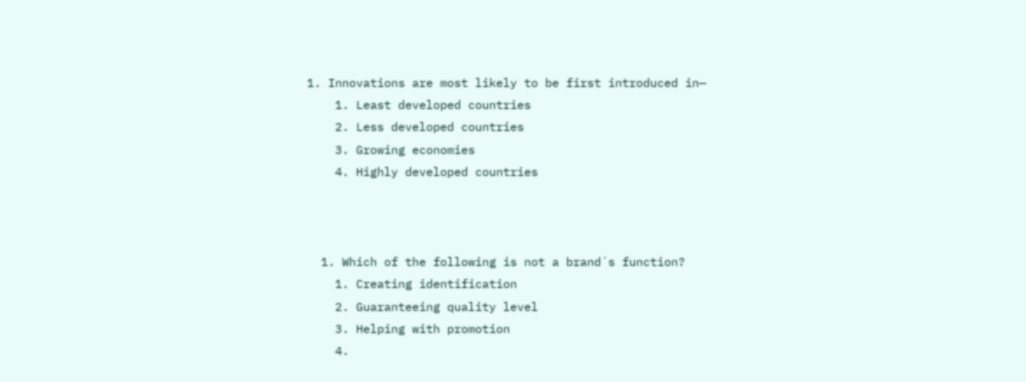1. Innovations are most likely to be first introduced in—
    1. Least developed countries
    2. Less developed countries
    3. Growing economies
    4. Highly developed countries



  1. Which of the following is not a brand´s function?
    1. Creating identification
    2. Guaranteeing quality level
    3. Helping with promotion
    4.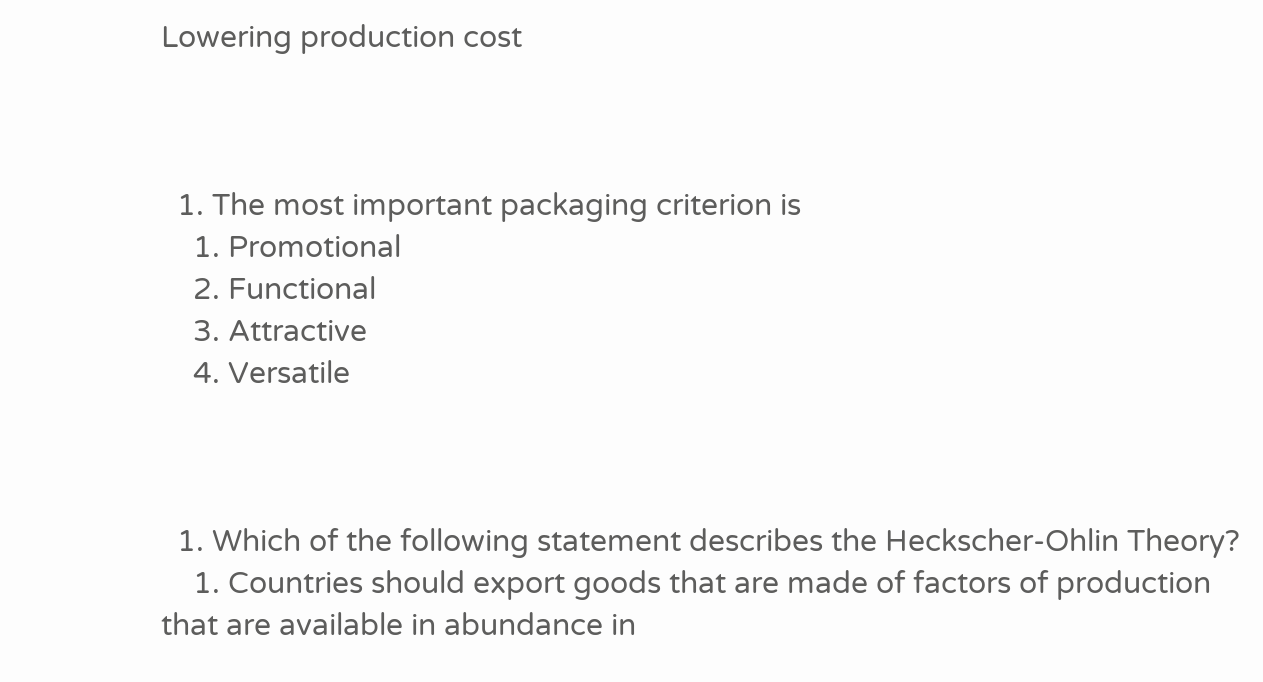Lowering production cost



  1. The most important packaging criterion is
    1. Promotional
    2. Functional
    3. Attractive
    4. Versatile



  1. Which of the following statement describes the Heckscher-Ohlin Theory?
    1. Countries should export goods that are made of factors of production that are available in abundance in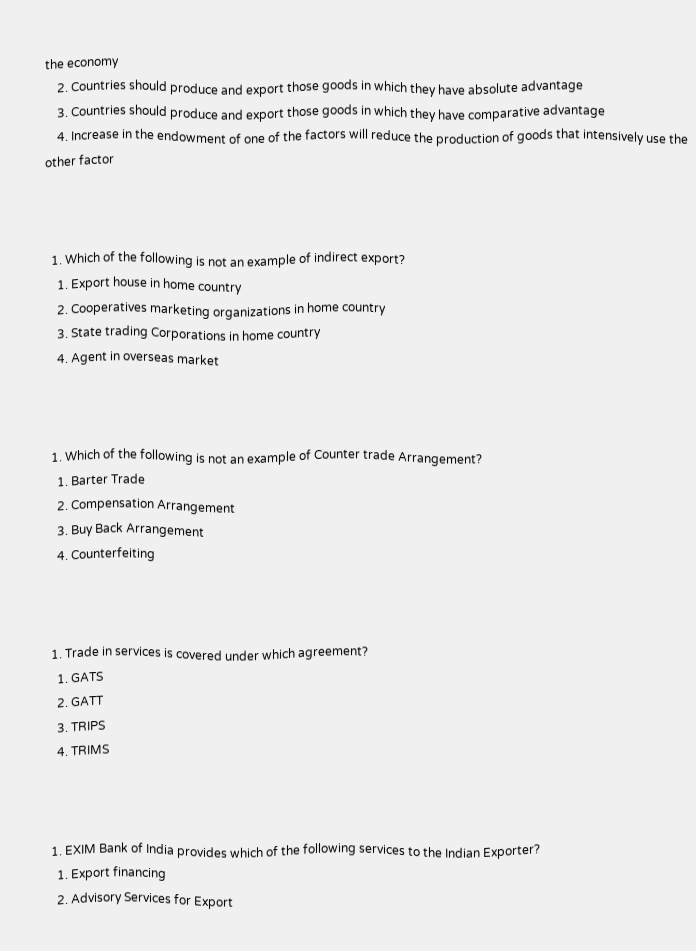the economy
    2. Countries should produce and export those goods in which they have absolute advantage
    3. Countries should produce and export those goods in which they have comparative advantage
    4. Increase in the endowment of one of the factors will reduce the production of goods that intensively use the other factor



  1. Which of the following is not an example of indirect export?
    1. Export house in home country
    2. Cooperatives marketing organizations in home country
    3. State trading Corporations in home country
    4. Agent in overseas market



  1. Which of the following is not an example of Counter trade Arrangement?
    1. Barter Trade
    2. Compensation Arrangement
    3. Buy Back Arrangement
    4. Counterfeiting



  1. Trade in services is covered under which agreement?
    1. GATS
    2. GATT
    3. TRIPS
    4. TRIMS



  1. EXIM Bank of India provides which of the following services to the Indian Exporter?
    1. Export financing
    2. Advisory Services for Export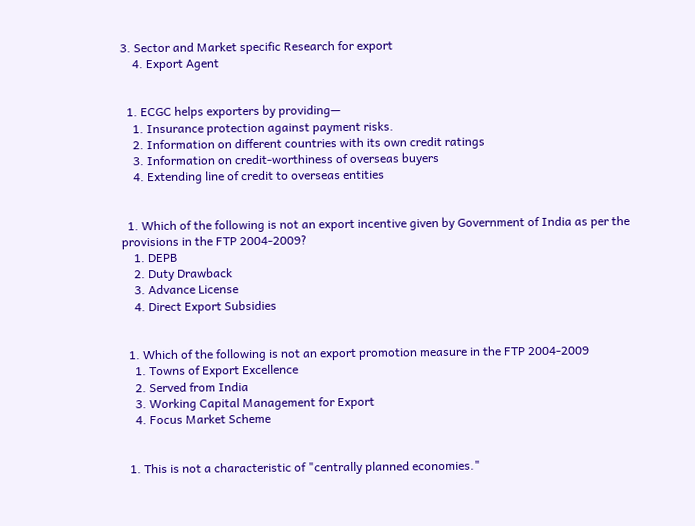3. Sector and Market specific Research for export
    4. Export Agent


  1. ECGC helps exporters by providing—
    1. Insurance protection against payment risks.
    2. Information on different countries with its own credit ratings
    3. Information on credit-worthiness of overseas buyers
    4. Extending line of credit to overseas entities


  1. Which of the following is not an export incentive given by Government of India as per the provisions in the FTP 2004-2009?
    1. DEPB
    2. Duty Drawback
    3. Advance License
    4. Direct Export Subsidies


  1. Which of the following is not an export promotion measure in the FTP 2004-2009
    1. Towns of Export Excellence
    2. Served from India
    3. Working Capital Management for Export
    4. Focus Market Scheme


  1. This is not a characteristic of "centrally planned economies."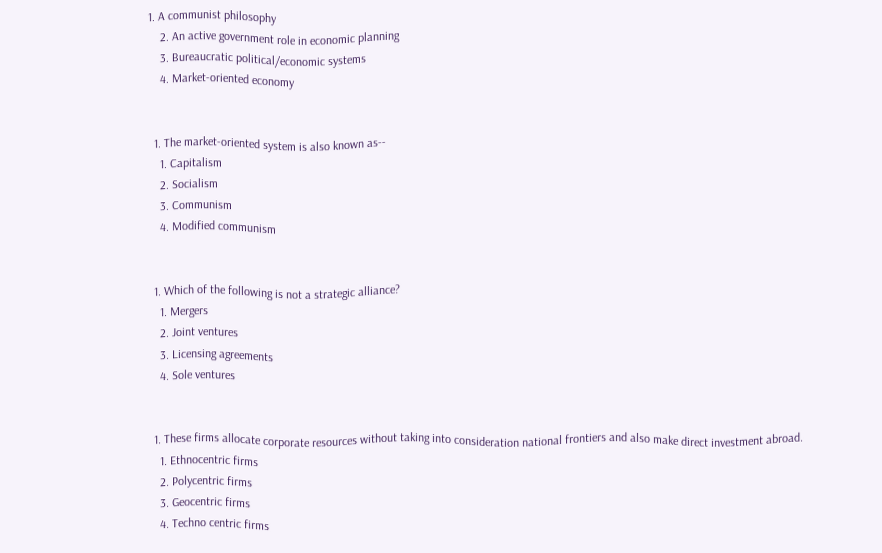1. A communist philosophy
    2. An active government role in economic planning
    3. Bureaucratic political/economic systems
    4. Market-oriented economy


  1. The market-oriented system is also known as--
    1. Capitalism
    2. Socialism
    3. Communism
    4. Modified communism


  1. Which of the following is not a strategic alliance?
    1. Mergers
    2. Joint ventures
    3. Licensing agreements
    4. Sole ventures


  1. These firms allocate corporate resources without taking into consideration national frontiers and also make direct investment abroad.
    1. Ethnocentric firms
    2. Polycentric firms
    3. Geocentric firms
    4. Techno centric firms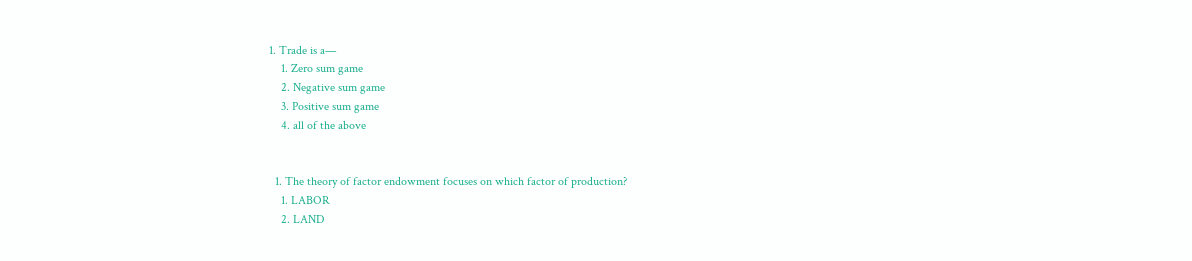1. Trade is a—
    1. Zero sum game
    2. Negative sum game
    3. Positive sum game
    4. all of the above


  1. The theory of factor endowment focuses on which factor of production?
    1. LABOR
    2. LAND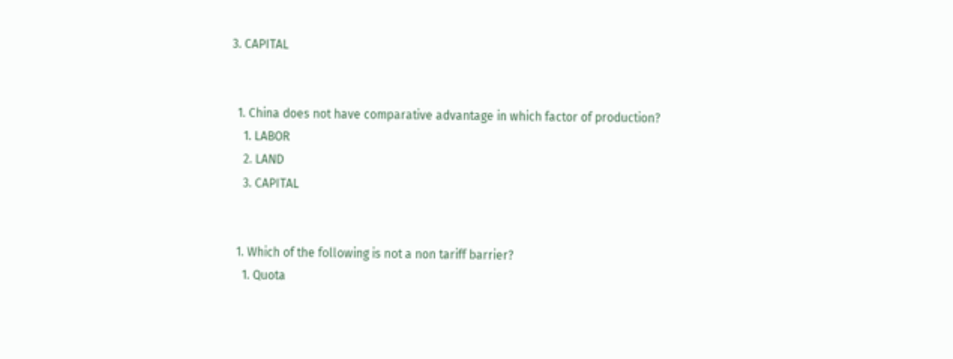3. CAPITAL


  1. China does not have comparative advantage in which factor of production?
    1. LABOR
    2. LAND
    3. CAPITAL


  1. Which of the following is not a non tariff barrier?
    1. Quota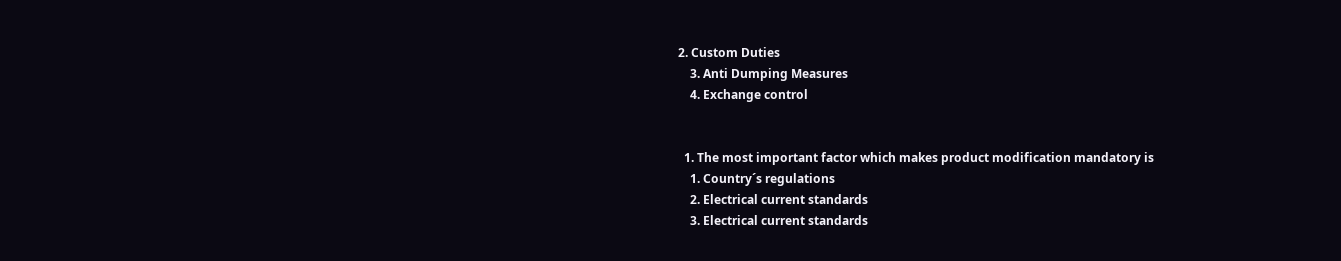2. Custom Duties
    3. Anti Dumping Measures
    4. Exchange control


  1. The most important factor which makes product modification mandatory is
    1. Country´s regulations
    2. Electrical current standards
    3. Electrical current standards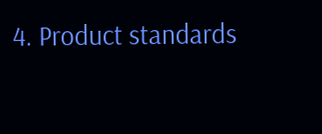4. Product standards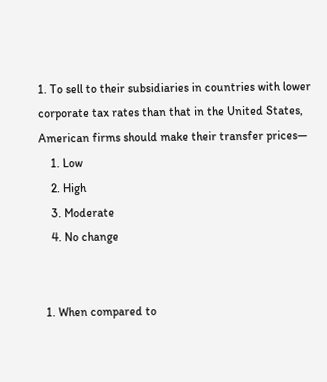1. To sell to their subsidiaries in countries with lower corporate tax rates than that in the United States, American firms should make their transfer prices—
    1. Low
    2. High
    3. Moderate
    4. No change


  1. When compared to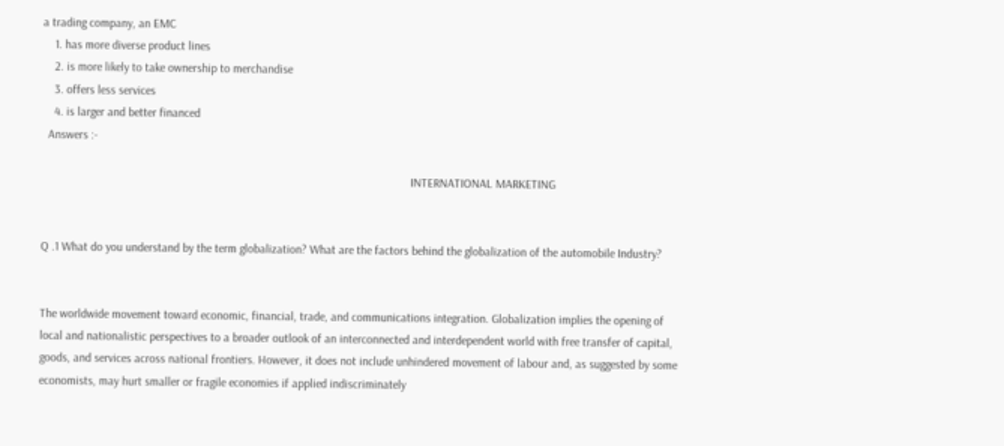a trading company, an EMC
    1. has more diverse product lines
    2. is more likely to take ownership to merchandise
    3. offers less services
    4. is larger and better financed
  Answers :-

                                                                                                                           INTERNATIONAL MARKETING


Q .1 What do you understand by the term globalization? What are the factors behind the globalization of the automobile Industry?


The worldwide movement toward economic, financial, trade, and communications integration. Globalization implies the opening of local and nationalistic perspectives to a broader outlook of an interconnected and interdependent world with free transfer of capital, goods, and services across national frontiers. However, it does not include unhindered movement of labour and, as suggested by some economists, may hurt smaller or fragile economies if applied indiscriminately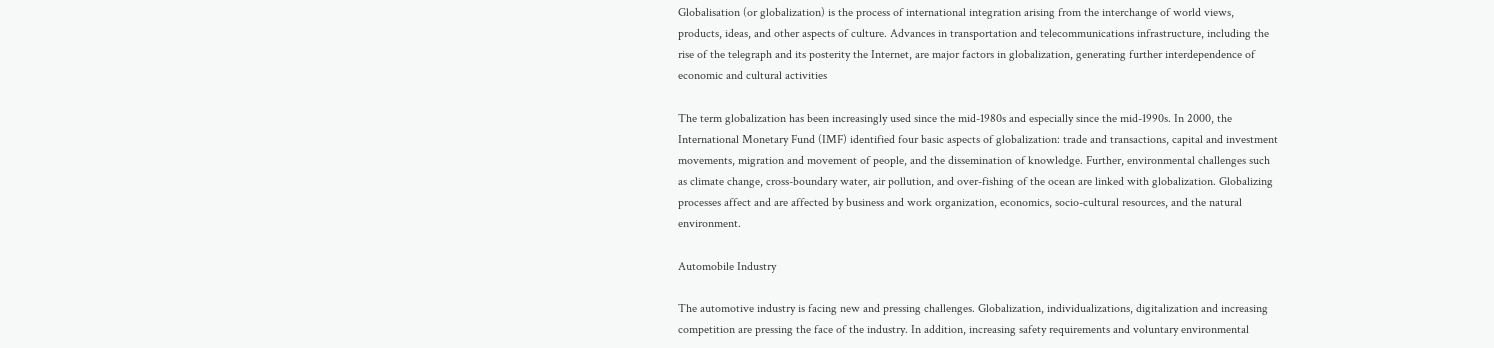Globalisation (or globalization) is the process of international integration arising from the interchange of world views, products, ideas, and other aspects of culture. Advances in transportation and telecommunications infrastructure, including the rise of the telegraph and its posterity the Internet, are major factors in globalization, generating further interdependence of economic and cultural activities

The term globalization has been increasingly used since the mid-1980s and especially since the mid-1990s. In 2000, the International Monetary Fund (IMF) identified four basic aspects of globalization: trade and transactions, capital and investment movements, migration and movement of people, and the dissemination of knowledge. Further, environmental challenges such as climate change, cross-boundary water, air pollution, and over-fishing of the ocean are linked with globalization. Globalizing processes affect and are affected by business and work organization, economics, socio-cultural resources, and the natural environment.

Automobile Industry

The automotive industry is facing new and pressing challenges. Globalization, individualizations, digitalization and increasing competition are pressing the face of the industry. In addition, increasing safety requirements and voluntary environmental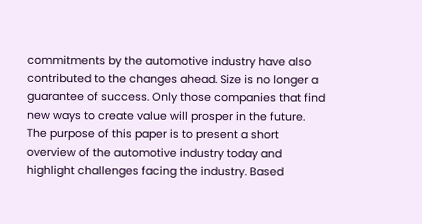commitments by the automotive industry have also contributed to the changes ahead. Size is no longer a guarantee of success. Only those companies that find new ways to create value will prosper in the future. The purpose of this paper is to present a short overview of the automotive industry today and highlight challenges facing the industry. Based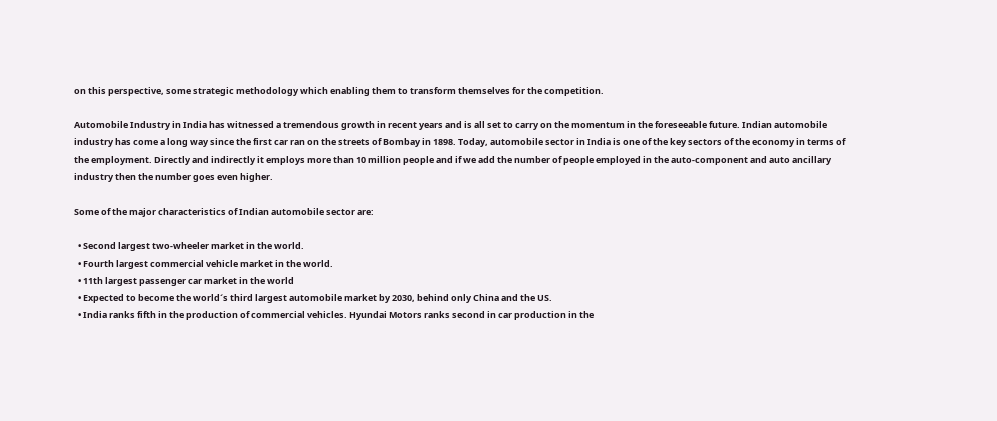on this perspective, some strategic methodology which enabling them to transform themselves for the competition.

Automobile Industry in India has witnessed a tremendous growth in recent years and is all set to carry on the momentum in the foreseeable future. Indian automobile industry has come a long way since the first car ran on the streets of Bombay in 1898. Today, automobile sector in India is one of the key sectors of the economy in terms of the employment. Directly and indirectly it employs more than 10 million people and if we add the number of people employed in the auto-component and auto ancillary industry then the number goes even higher.

Some of the major characteristics of Indian automobile sector are:

  • Second largest two-wheeler market in the world.
  • Fourth largest commercial vehicle market in the world.
  • 11th largest passenger car market in the world
  • Expected to become the world´s third largest automobile market by 2030, behind only China and the US.
  • India ranks fifth in the production of commercial vehicles. Hyundai Motors ranks second in car production in the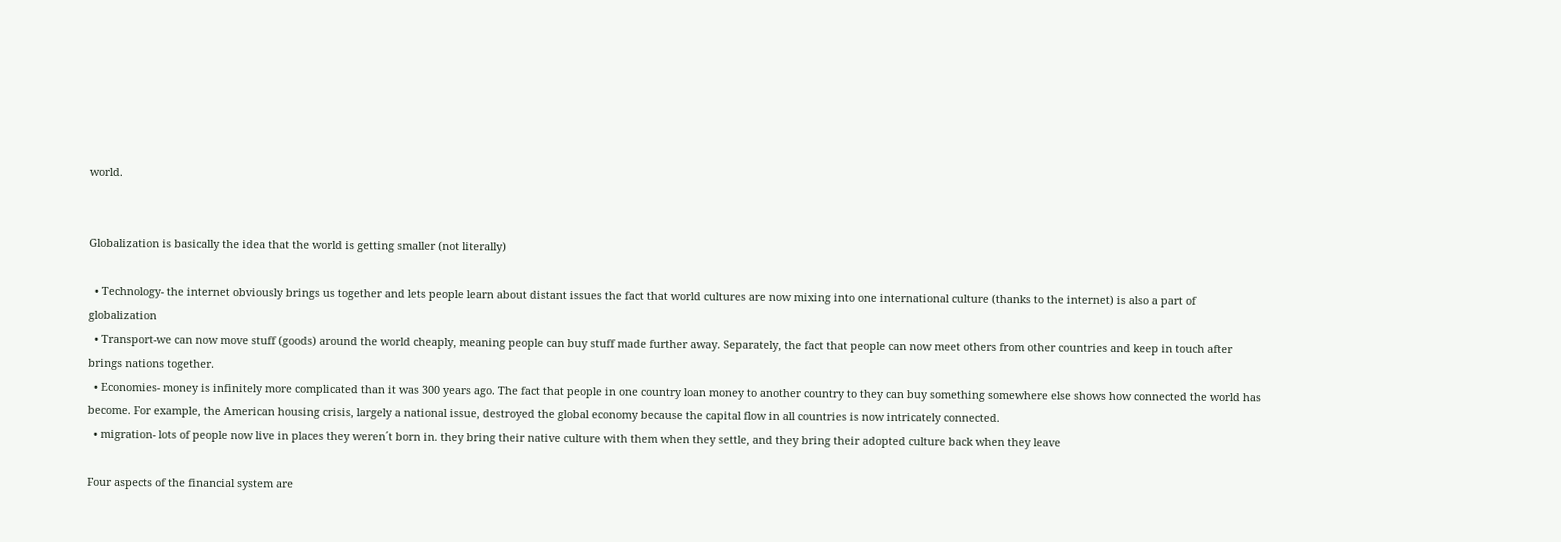world.


Globalization is basically the idea that the world is getting smaller (not literally)

  • Technology- the internet obviously brings us together and lets people learn about distant issues the fact that world cultures are now mixing into one international culture (thanks to the internet) is also a part of globalization
  • Transport-we can now move stuff (goods) around the world cheaply, meaning people can buy stuff made further away. Separately, the fact that people can now meet others from other countries and keep in touch after brings nations together.
  • Economies- money is infinitely more complicated than it was 300 years ago. The fact that people in one country loan money to another country to they can buy something somewhere else shows how connected the world has become. For example, the American housing crisis, largely a national issue, destroyed the global economy because the capital flow in all countries is now intricately connected.
  • migration- lots of people now live in places they weren´t born in. they bring their native culture with them when they settle, and they bring their adopted culture back when they leave

Four aspects of the financial system are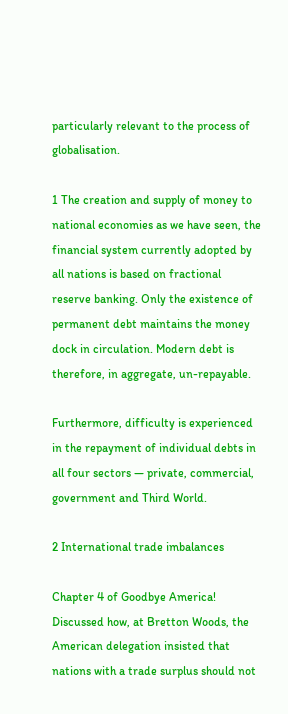particularly relevant to the process of globalisation.

1 The creation and supply of money to national economies as we have seen, the financial system currently adopted by all nations is based on fractional reserve banking. Only the existence of permanent debt maintains the money dock in circulation. Modern debt is therefore, in aggregate, un-repayable.

Furthermore, difficulty is experienced in the repayment of individual debts in all four sectors — private, commercial, government and Third World.

2 International trade imbalances

Chapter 4 of Goodbye America! Discussed how, at Bretton Woods, the American delegation insisted that nations with a trade surplus should not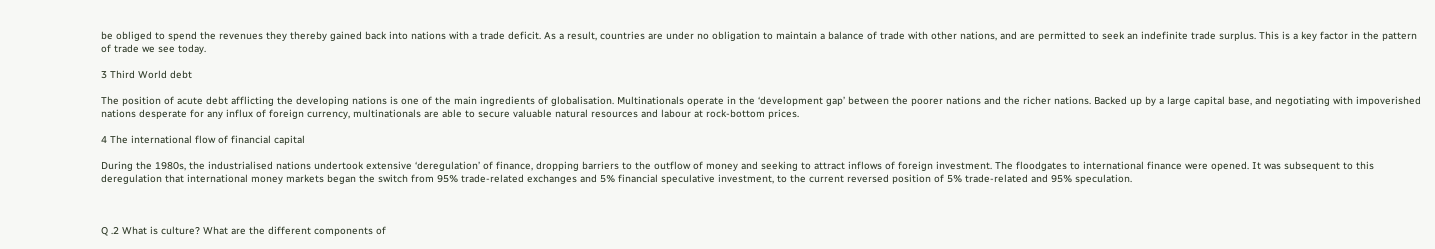be obliged to spend the revenues they thereby gained back into nations with a trade deficit. As a result, countries are under no obligation to maintain a balance of trade with other nations, and are permitted to seek an indefinite trade surplus. This is a key factor in the pattern of trade we see today.

3 Third World debt

The position of acute debt afflicting the developing nations is one of the main ingredients of globalisation. Multinationals operate in the ‘development gap’ between the poorer nations and the richer nations. Backed up by a large capital base, and negotiating with impoverished nations desperate for any influx of foreign currency, multinationals are able to secure valuable natural resources and labour at rock-bottom prices.

4 The international flow of financial capital

During the 1980s, the industrialised nations undertook extensive ‘deregulation’ of finance, dropping barriers to the outflow of money and seeking to attract inflows of foreign investment. The floodgates to international finance were opened. It was subsequent to this deregulation that international money markets began the switch from 95% trade-related exchanges and 5% financial speculative investment, to the current reversed position of 5% trade-related and 95% speculation.



Q .2 What is culture? What are the different components of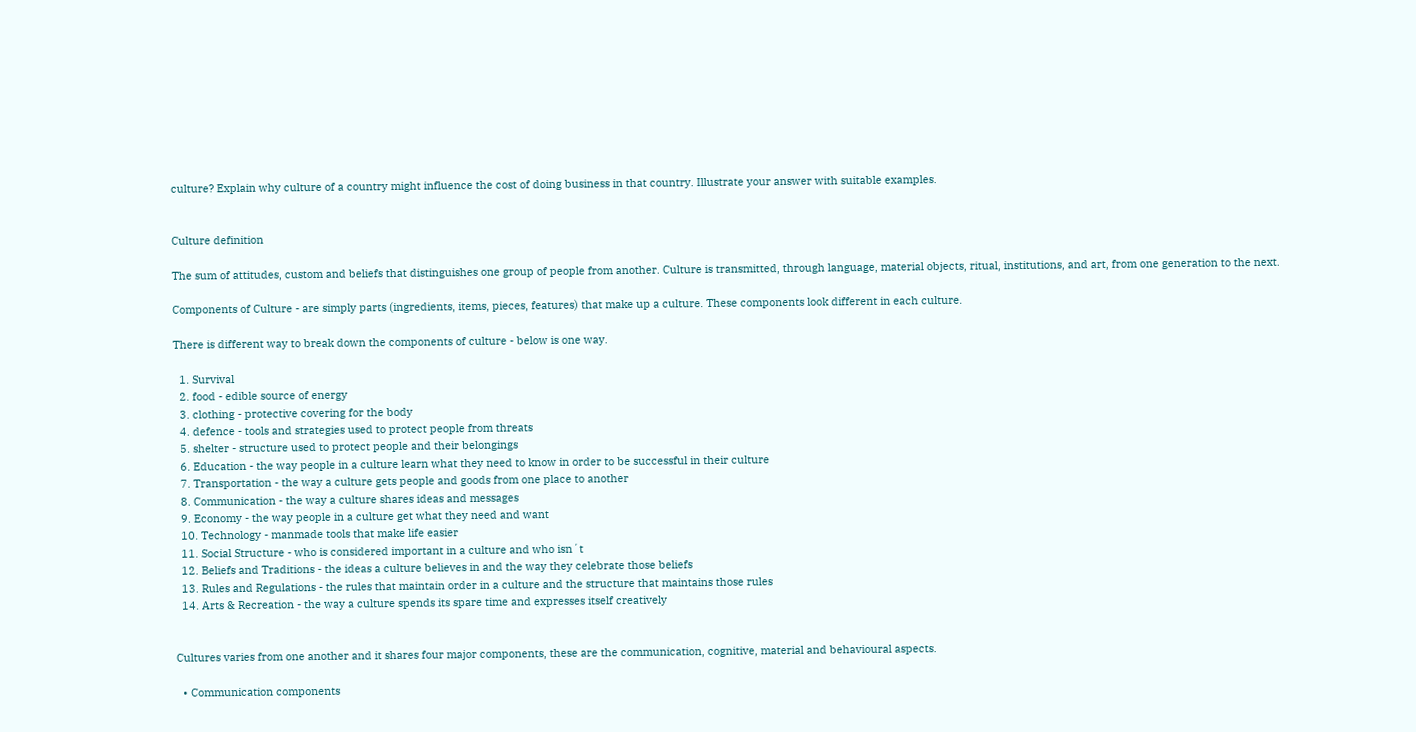culture? Explain why culture of a country might influence the cost of doing business in that country. Illustrate your answer with suitable examples.


Culture definition

The sum of attitudes, custom and beliefs that distinguishes one group of people from another. Culture is transmitted, through language, material objects, ritual, institutions, and art, from one generation to the next.

Components of Culture - are simply parts (ingredients, items, pieces, features) that make up a culture. These components look different in each culture.

There is different way to break down the components of culture - below is one way.

  1. Survival
  2. food - edible source of energy
  3. clothing - protective covering for the body
  4. defence - tools and strategies used to protect people from threats
  5. shelter - structure used to protect people and their belongings
  6. Education - the way people in a culture learn what they need to know in order to be successful in their culture
  7. Transportation - the way a culture gets people and goods from one place to another
  8. Communication - the way a culture shares ideas and messages
  9. Economy - the way people in a culture get what they need and want
  10. Technology - manmade tools that make life easier
  11. Social Structure - who is considered important in a culture and who isn´t
  12. Beliefs and Traditions - the ideas a culture believes in and the way they celebrate those beliefs
  13. Rules and Regulations - the rules that maintain order in a culture and the structure that maintains those rules
  14. Arts & Recreation - the way a culture spends its spare time and expresses itself creatively


Cultures varies from one another and it shares four major components, these are the communication, cognitive, material and behavioural aspects.

  • Communication components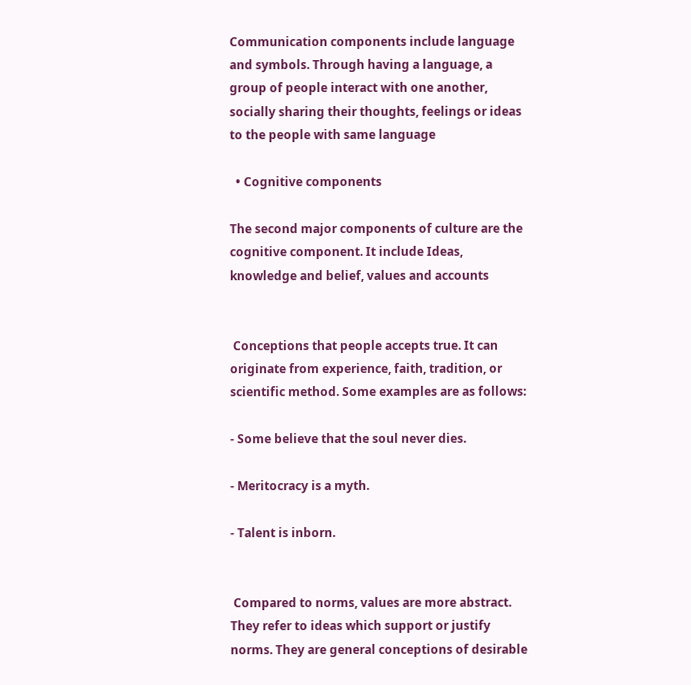Communication components include language and symbols. Through having a language, a group of people interact with one another, socially sharing their thoughts, feelings or ideas to the people with same language

  • Cognitive components

The second major components of culture are the cognitive component. It include Ideas, knowledge and belief, values and accounts


 Conceptions that people accepts true. It can originate from experience, faith, tradition, or scientific method. Some examples are as follows:

- Some believe that the soul never dies.

- Meritocracy is a myth.

- Talent is inborn.


 Compared to norms, values are more abstract. They refer to ideas which support or justify norms. They are general conceptions of desirable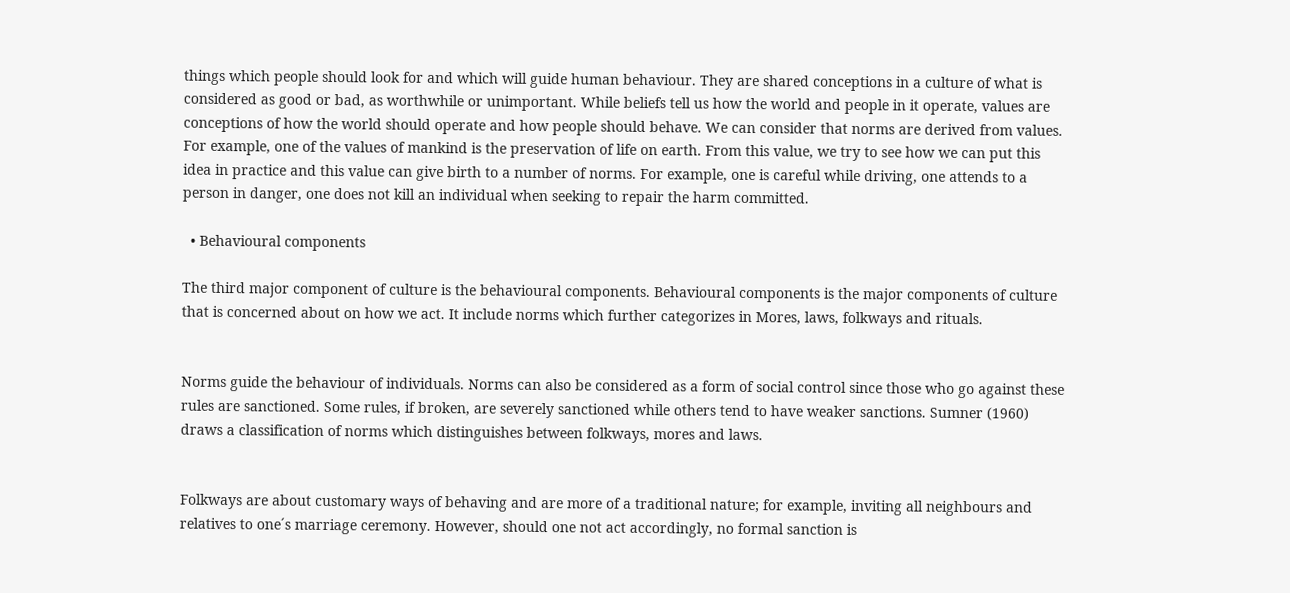things which people should look for and which will guide human behaviour. They are shared conceptions in a culture of what is considered as good or bad, as worthwhile or unimportant. While beliefs tell us how the world and people in it operate, values are conceptions of how the world should operate and how people should behave. We can consider that norms are derived from values. For example, one of the values of mankind is the preservation of life on earth. From this value, we try to see how we can put this idea in practice and this value can give birth to a number of norms. For example, one is careful while driving, one attends to a person in danger, one does not kill an individual when seeking to repair the harm committed.

  • Behavioural components

The third major component of culture is the behavioural components. Behavioural components is the major components of culture that is concerned about on how we act. It include norms which further categorizes in Mores, laws, folkways and rituals.


Norms guide the behaviour of individuals. Norms can also be considered as a form of social control since those who go against these rules are sanctioned. Some rules, if broken, are severely sanctioned while others tend to have weaker sanctions. Sumner (1960) draws a classification of norms which distinguishes between folkways, mores and laws.


Folkways are about customary ways of behaving and are more of a traditional nature; for example, inviting all neighbours and relatives to one´s marriage ceremony. However, should one not act accordingly, no formal sanction is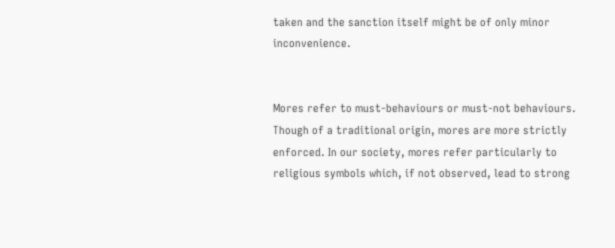taken and the sanction itself might be of only minor inconvenience.


Mores refer to must-behaviours or must-not behaviours. Though of a traditional origin, mores are more strictly enforced. In our society, mores refer particularly to religious symbols which, if not observed, lead to strong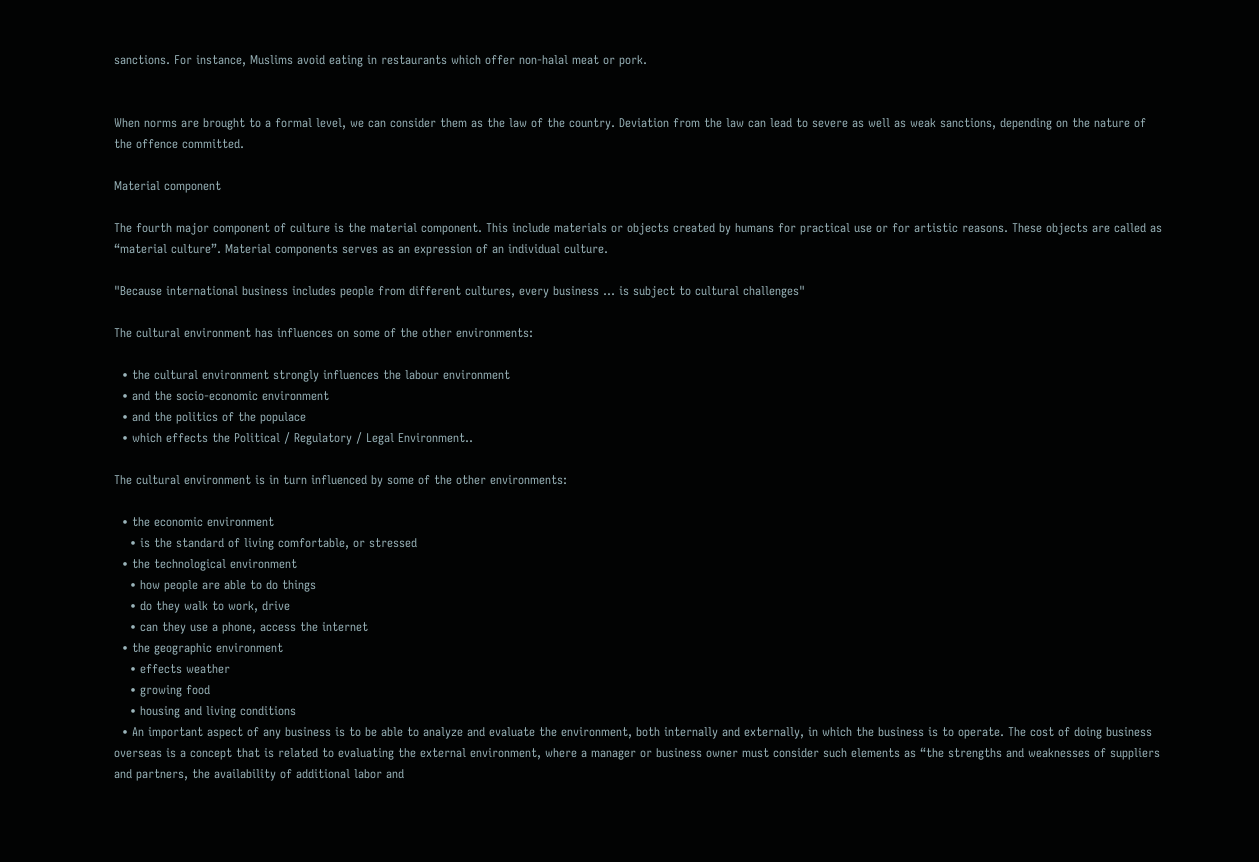sanctions. For instance, Muslims avoid eating in restaurants which offer non-halal meat or pork.


When norms are brought to a formal level, we can consider them as the law of the country. Deviation from the law can lead to severe as well as weak sanctions, depending on the nature of the offence committed.

Material component

The fourth major component of culture is the material component. This include materials or objects created by humans for practical use or for artistic reasons. These objects are called as “material culture”. Material components serves as an expression of an individual culture.

"Because international business includes people from different cultures, every business ... is subject to cultural challenges"

The cultural environment has influences on some of the other environments:

  • the cultural environment strongly influences the labour environment
  • and the socio-economic environment
  • and the politics of the populace
  • which effects the Political / Regulatory / Legal Environment..

The cultural environment is in turn influenced by some of the other environments:

  • the economic environment
    • is the standard of living comfortable, or stressed
  • the technological environment
    • how people are able to do things
    • do they walk to work, drive
    • can they use a phone, access the internet
  • the geographic environment
    • effects weather
    • growing food
    • housing and living conditions
  • An important aspect of any business is to be able to analyze and evaluate the environment, both internally and externally, in which the business is to operate. The cost of doing business overseas is a concept that is related to evaluating the external environment, where a manager or business owner must consider such elements as “the strengths and weaknesses of suppliers and partners, the availability of additional labor and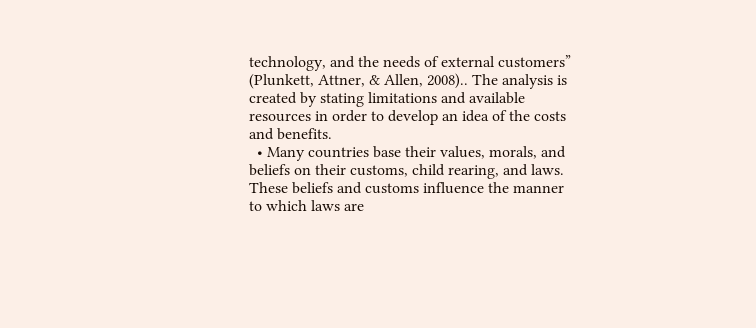technology, and the needs of external customers” (Plunkett, Attner, & Allen, 2008).. The analysis is created by stating limitations and available resources in order to develop an idea of the costs and benefits.
  • Many countries base their values, morals, and beliefs on their customs, child rearing, and laws. These beliefs and customs influence the manner to which laws are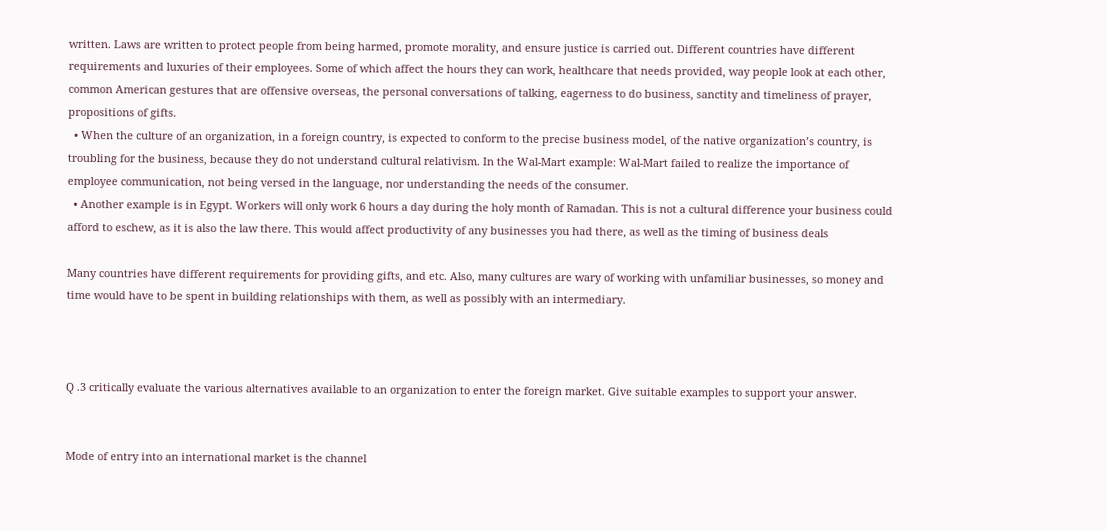written. Laws are written to protect people from being harmed, promote morality, and ensure justice is carried out. Different countries have different requirements and luxuries of their employees. Some of which affect the hours they can work, healthcare that needs provided, way people look at each other, common American gestures that are offensive overseas, the personal conversations of talking, eagerness to do business, sanctity and timeliness of prayer, propositions of gifts.
  • When the culture of an organization, in a foreign country, is expected to conform to the precise business model, of the native organization’s country, is troubling for the business, because they do not understand cultural relativism. In the Wal-Mart example: Wal-Mart failed to realize the importance of employee communication, not being versed in the language, nor understanding the needs of the consumer.
  • Another example is in Egypt. Workers will only work 6 hours a day during the holy month of Ramadan. This is not a cultural difference your business could afford to eschew, as it is also the law there. This would affect productivity of any businesses you had there, as well as the timing of business deals

Many countries have different requirements for providing gifts, and etc. Also, many cultures are wary of working with unfamiliar businesses, so money and time would have to be spent in building relationships with them, as well as possibly with an intermediary.



Q .3 critically evaluate the various alternatives available to an organization to enter the foreign market. Give suitable examples to support your answer.


Mode of entry into an international market is the channel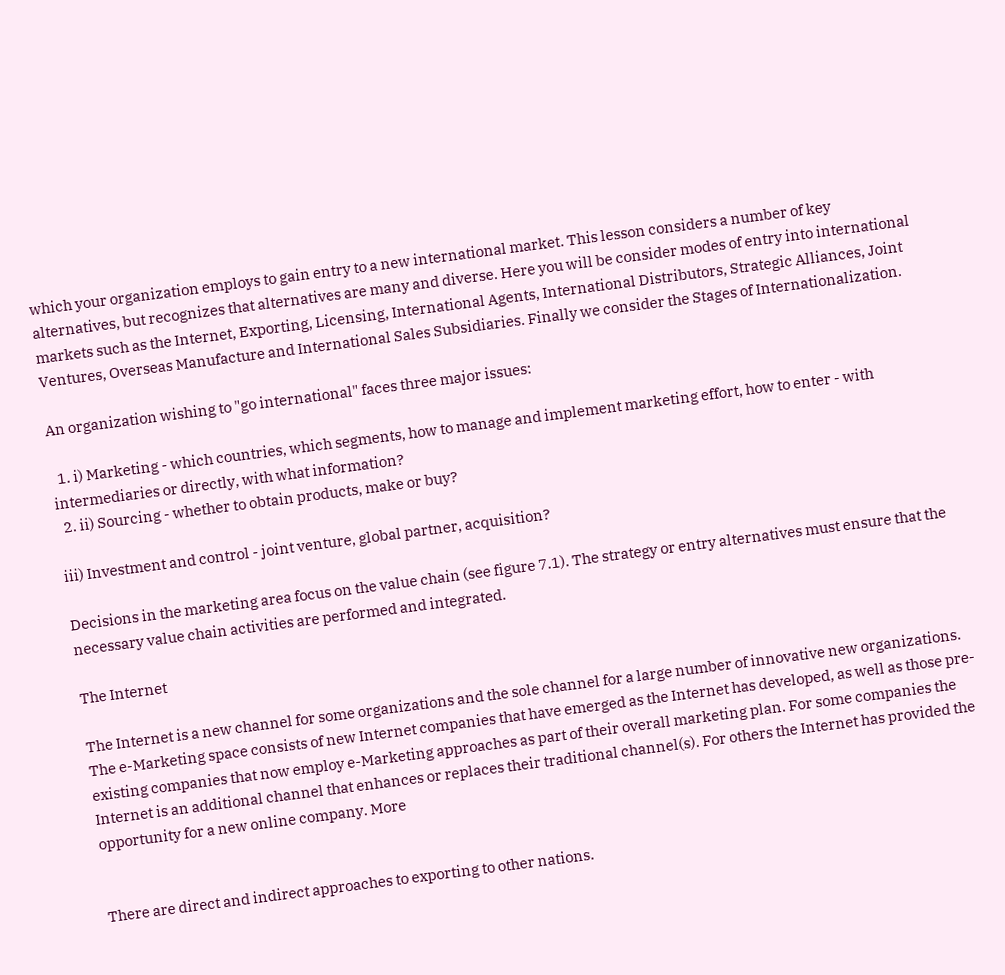which your organization employs to gain entry to a new international market. This lesson considers a number of key alternatives, but recognizes that alternatives are many and diverse. Here you will be consider modes of entry into international markets such as the Internet, Exporting, Licensing, International Agents, International Distributors, Strategic Alliances, Joint Ventures, Overseas Manufacture and International Sales Subsidiaries. Finally we consider the Stages of Internationalization.

An organization wishing to "go international" faces three major issues:

  1. i) Marketing - which countries, which segments, how to manage and implement marketing effort, how to enter - with intermediaries or directly, with what information?
  2. ii) Sourcing - whether to obtain products, make or buy?

iii) Investment and control - joint venture, global partner, acquisition?

Decisions in the marketing area focus on the value chain (see figure 7.1). The strategy or entry alternatives must ensure that the necessary value chain activities are performed and integrated.

The Internet

The Internet is a new channel for some organizations and the sole channel for a large number of innovative new organizations. The e-Marketing space consists of new Internet companies that have emerged as the Internet has developed, as well as those pre-existing companies that now employ e-Marketing approaches as part of their overall marketing plan. For some companies the Internet is an additional channel that enhances or replaces their traditional channel(s). For others the Internet has provided the opportunity for a new online company. More


There are direct and indirect approaches to exporting to other nations.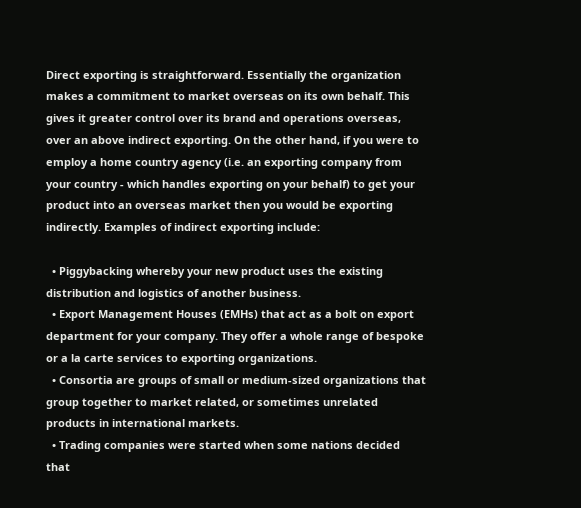Direct exporting is straightforward. Essentially the organization makes a commitment to market overseas on its own behalf. This gives it greater control over its brand and operations overseas, over an above indirect exporting. On the other hand, if you were to employ a home country agency (i.e. an exporting company from your country - which handles exporting on your behalf) to get your product into an overseas market then you would be exporting indirectly. Examples of indirect exporting include:

  • Piggybacking whereby your new product uses the existing distribution and logistics of another business.
  • Export Management Houses (EMHs) that act as a bolt on export department for your company. They offer a whole range of bespoke or a la carte services to exporting organizations.
  • Consortia are groups of small or medium-sized organizations that group together to market related, or sometimes unrelated products in international markets.
  • Trading companies were started when some nations decided that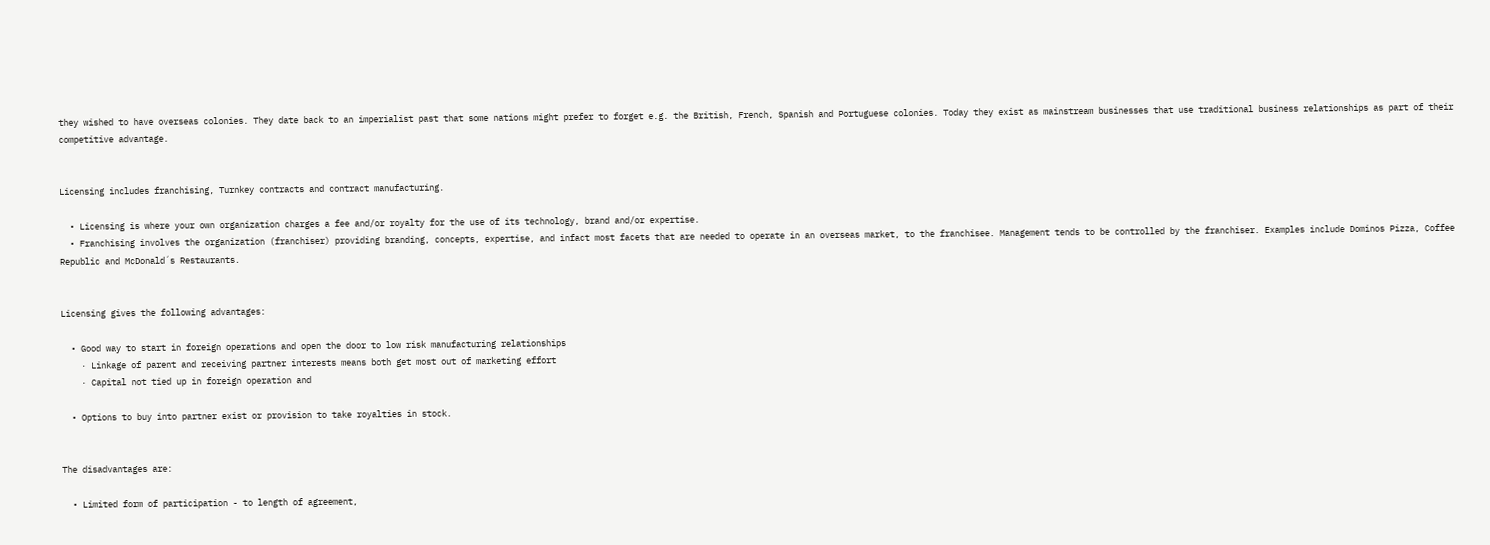they wished to have overseas colonies. They date back to an imperialist past that some nations might prefer to forget e.g. the British, French, Spanish and Portuguese colonies. Today they exist as mainstream businesses that use traditional business relationships as part of their competitive advantage.


Licensing includes franchising, Turnkey contracts and contract manufacturing.

  • Licensing is where your own organization charges a fee and/or royalty for the use of its technology, brand and/or expertise.
  • Franchising involves the organization (franchiser) providing branding, concepts, expertise, and infact most facets that are needed to operate in an overseas market, to the franchisee. Management tends to be controlled by the franchiser. Examples include Dominos Pizza, Coffee Republic and McDonald´s Restaurants.


Licensing gives the following advantages:

  • Good way to start in foreign operations and open the door to low risk manufacturing relationships
    · Linkage of parent and receiving partner interests means both get most out of marketing effort
    · Capital not tied up in foreign operation and

  • Options to buy into partner exist or provision to take royalties in stock.


The disadvantages are:

  • Limited form of participation - to length of agreement,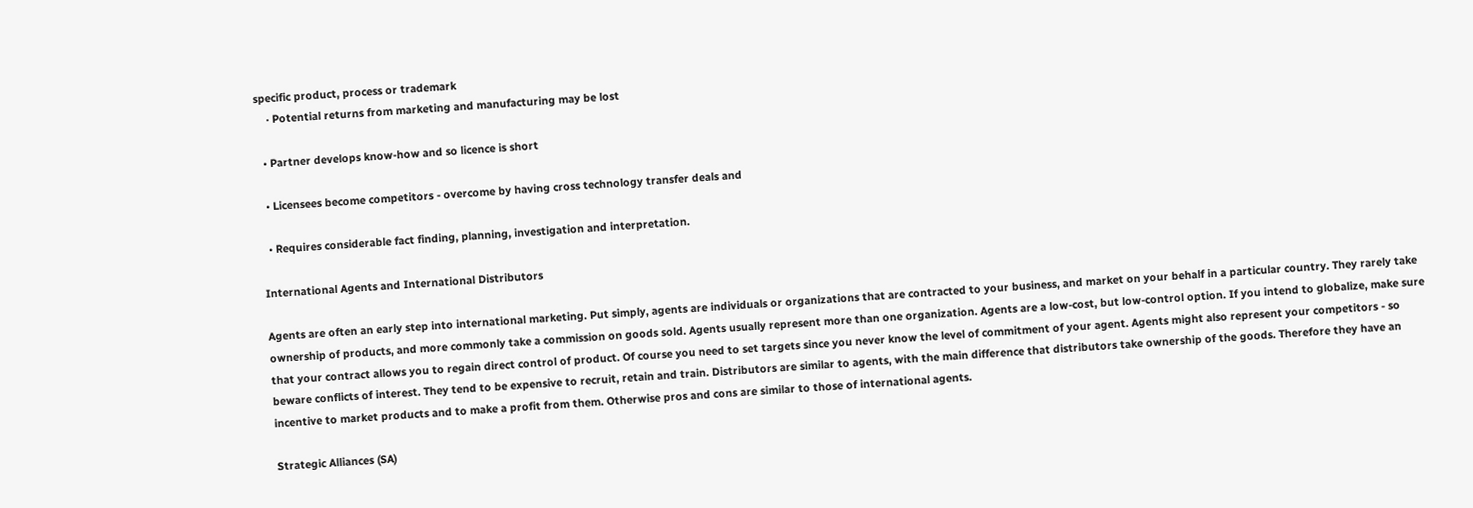specific product, process or trademark
    · Potential returns from marketing and manufacturing may be lost

  • Partner develops know-how and so licence is short

  • Licensees become competitors - overcome by having cross technology transfer deals and

  • Requires considerable fact finding, planning, investigation and interpretation.

International Agents and International Distributors

Agents are often an early step into international marketing. Put simply, agents are individuals or organizations that are contracted to your business, and market on your behalf in a particular country. They rarely take ownership of products, and more commonly take a commission on goods sold. Agents usually represent more than one organization. Agents are a low-cost, but low-control option. If you intend to globalize, make sure that your contract allows you to regain direct control of product. Of course you need to set targets since you never know the level of commitment of your agent. Agents might also represent your competitors - so beware conflicts of interest. They tend to be expensive to recruit, retain and train. Distributors are similar to agents, with the main difference that distributors take ownership of the goods. Therefore they have an incentive to market products and to make a profit from them. Otherwise pros and cons are similar to those of international agents.

Strategic Alliances (SA)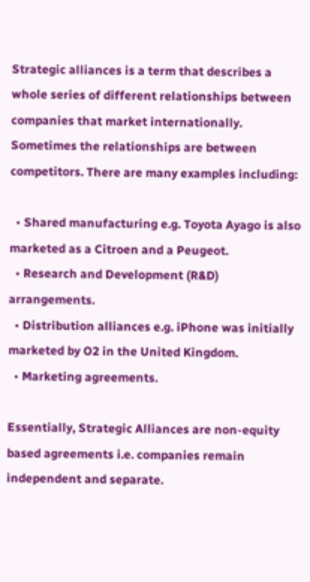Strategic alliances is a term that describes a whole series of different relationships between companies that market internationally. Sometimes the relationships are between competitors. There are many examples including:

  • Shared manufacturing e.g. Toyota Ayago is also marketed as a Citroen and a Peugeot.
  • Research and Development (R&D) arrangements.
  • Distribution alliances e.g. iPhone was initially marketed by O2 in the United Kingdom.
  • Marketing agreements.

Essentially, Strategic Alliances are non-equity based agreements i.e. companies remain independent and separate.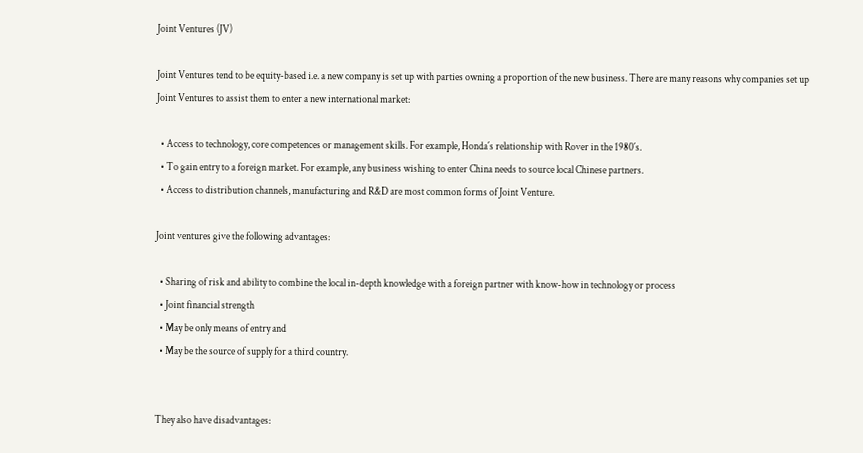Joint Ventures (JV)

Joint Ventures tend to be equity-based i.e. a new company is set up with parties owning a proportion of the new business. There are many reasons why companies set up Joint Ventures to assist them to enter a new international market:

  • Access to technology, core competences or management skills. For example, Honda´s relationship with Rover in the 1980´s.
  • To gain entry to a foreign market. For example, any business wishing to enter China needs to source local Chinese partners.
  • Access to distribution channels, manufacturing and R&D are most common forms of Joint Venture.

Joint ventures give the following advantages:

  • Sharing of risk and ability to combine the local in-depth knowledge with a foreign partner with know-how in technology or process
  • Joint financial strength
  • May be only means of entry and
  • May be the source of supply for a third country.


They also have disadvantages: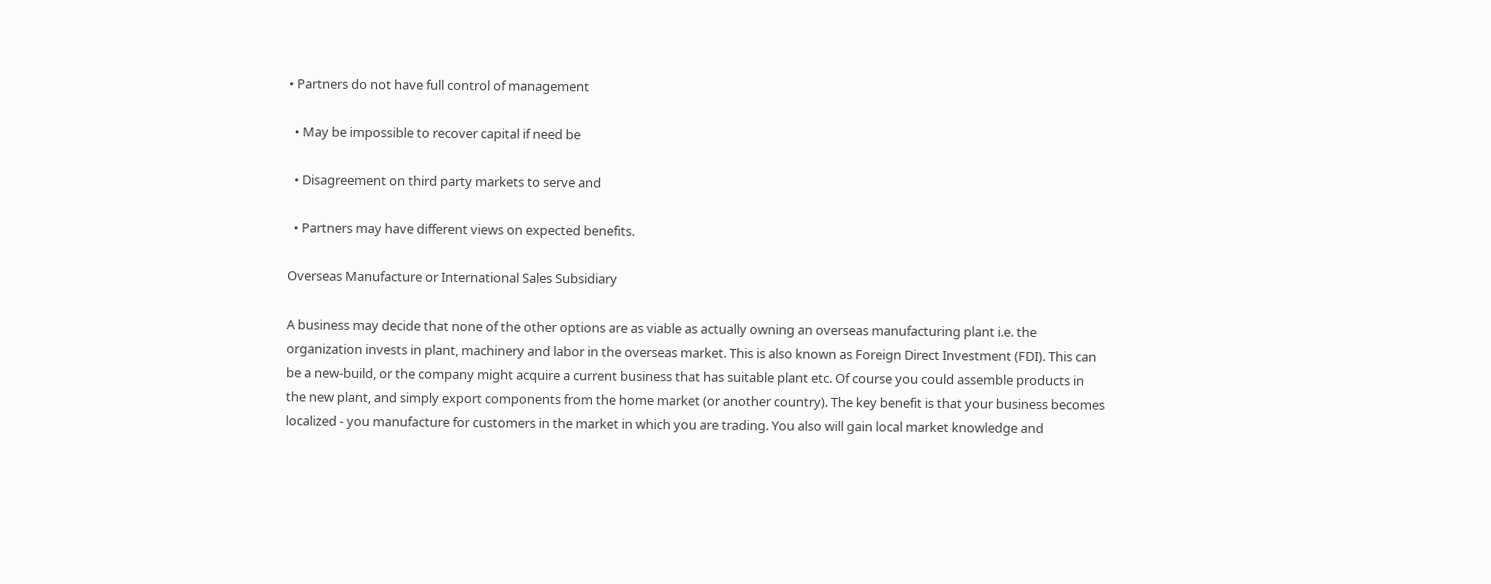• Partners do not have full control of management

  • May be impossible to recover capital if need be

  • Disagreement on third party markets to serve and

  • Partners may have different views on expected benefits.

Overseas Manufacture or International Sales Subsidiary

A business may decide that none of the other options are as viable as actually owning an overseas manufacturing plant i.e. the organization invests in plant, machinery and labor in the overseas market. This is also known as Foreign Direct Investment (FDI). This can be a new-build, or the company might acquire a current business that has suitable plant etc. Of course you could assemble products in the new plant, and simply export components from the home market (or another country). The key benefit is that your business becomes localized - you manufacture for customers in the market in which you are trading. You also will gain local market knowledge and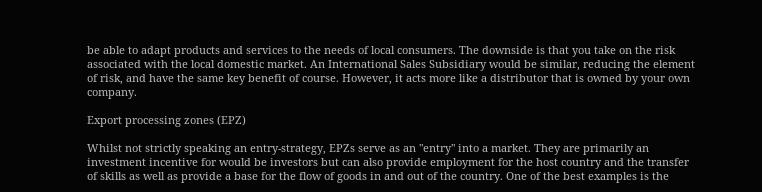be able to adapt products and services to the needs of local consumers. The downside is that you take on the risk associated with the local domestic market. An International Sales Subsidiary would be similar, reducing the element of risk, and have the same key benefit of course. However, it acts more like a distributor that is owned by your own company.

Export processing zones (EPZ)

Whilst not strictly speaking an entry-strategy, EPZs serve as an "entry" into a market. They are primarily an investment incentive for would be investors but can also provide employment for the host country and the transfer of skills as well as provide a base for the flow of goods in and out of the country. One of the best examples is the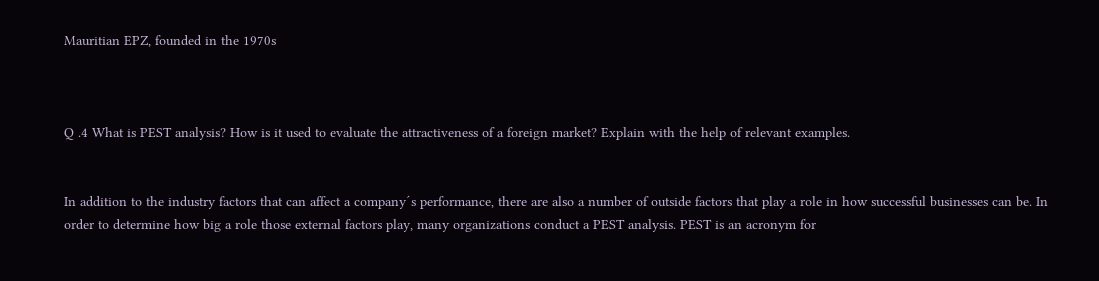Mauritian EPZ, founded in the 1970s



Q .4 What is PEST analysis? How is it used to evaluate the attractiveness of a foreign market? Explain with the help of relevant examples.


In addition to the industry factors that can affect a company´s performance, there are also a number of outside factors that play a role in how successful businesses can be. In order to determine how big a role those external factors play, many organizations conduct a PEST analysis. PEST is an acronym for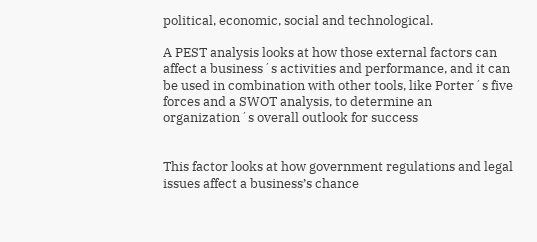political, economic, social and technological.

A PEST analysis looks at how those external factors can affect a business´s activities and performance, and it can be used in combination with other tools, like Porter´s five forces and a SWOT analysis, to determine an organization´s overall outlook for success


This factor looks at how government regulations and legal issues affect a business’s chance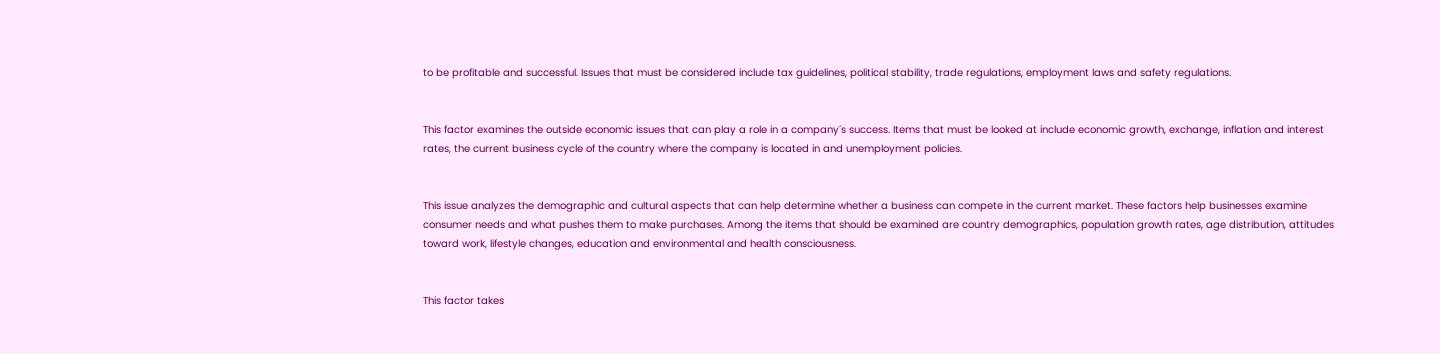to be profitable and successful. Issues that must be considered include tax guidelines, political stability, trade regulations, employment laws and safety regulations.


This factor examines the outside economic issues that can play a role in a company´s success. Items that must be looked at include economic growth, exchange, inflation and interest rates, the current business cycle of the country where the company is located in and unemployment policies.


This issue analyzes the demographic and cultural aspects that can help determine whether a business can compete in the current market. These factors help businesses examine consumer needs and what pushes them to make purchases. Among the items that should be examined are country demographics, population growth rates, age distribution, attitudes toward work, lifestyle changes, education and environmental and health consciousness.


This factor takes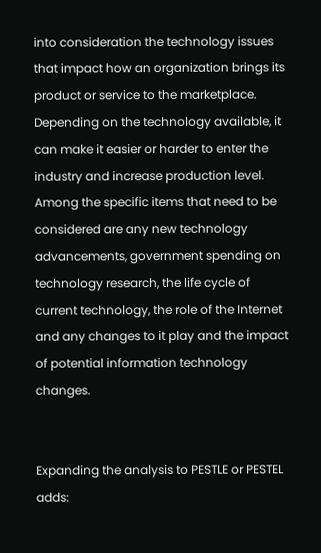into consideration the technology issues that impact how an organization brings its product or service to the marketplace. Depending on the technology available, it can make it easier or harder to enter the industry and increase production level. Among the specific items that need to be considered are any new technology advancements, government spending on technology research, the life cycle of current technology, the role of the Internet and any changes to it play and the impact of potential information technology changes.


Expanding the analysis to PESTLE or PESTEL adds: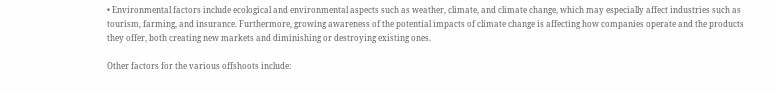• Environmental factors include ecological and environmental aspects such as weather, climate, and climate change, which may especially affect industries such as tourism, farming, and insurance. Furthermore, growing awareness of the potential impacts of climate change is affecting how companies operate and the products they offer, both creating new markets and diminishing or destroying existing ones.

Other factors for the various offshoots include: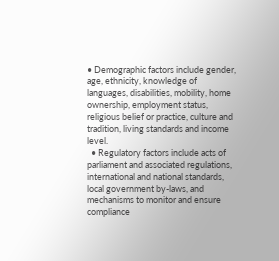• Demographic factors include gender, age, ethnicity, knowledge of languages, disabilities, mobility, home ownership, employment status, religious belief or practice, culture and tradition, living standards and income level.
  • Regulatory factors include acts of parliament and associated regulations, international and national standards, local government by-laws, and mechanisms to monitor and ensure compliance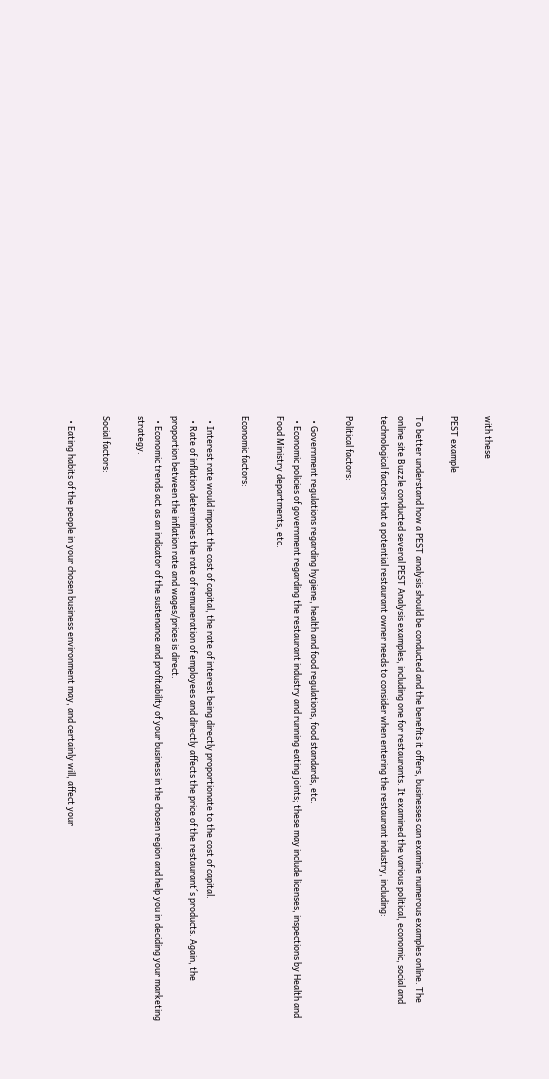with these

PEST example

To better understand how a PEST analysis should be conducted and the benefits it offers, businesses can examine numerous examples online. The online site Buzzle conducted several PEST Analysis examples, including one for restaurants. It examined the various political, economic, social and technological factors that a potential restaurant owner needs to consider when entering the restaurant industry, including:

Political factors:

  • Government regulations regarding hygiene, health and food regulations, food standards, etc.
  • Economic policies of government regarding the restaurant industry and running eating joints; these may include licenses, inspections by Health and Food Ministry departments, etc.

Economic factors:

  • Interest rate would impact the cost of capital, the rate of interest being directly proportionate to the cost of capital.
  • Rate of inflation determines the rate of remuneration of employees and directly affects the price of the restaurant´s products. Again, the proportion between the inflation rate and wages/prices is direct.
  • Economic trends act as an indicator of the sustenance and profitability of your business in the chosen region and help you in deciding your marketing strategy.

Social factors:

  • Eating habits of the people in your chosen business environment may, and certainly will, affect your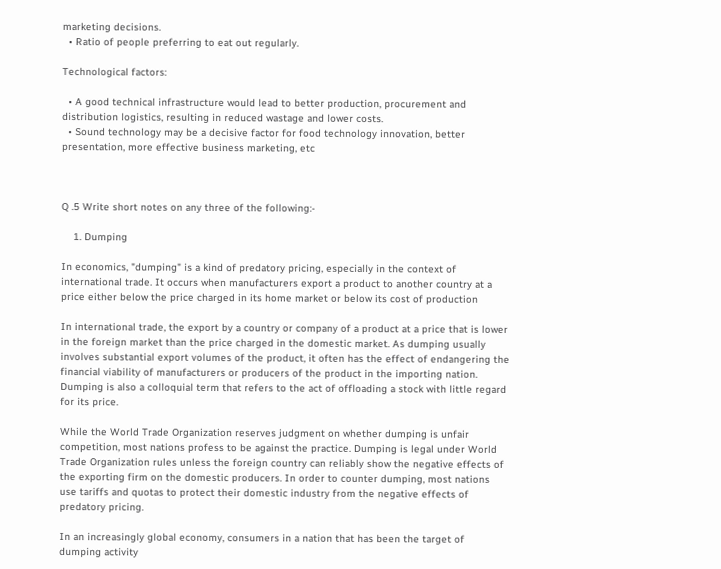marketing decisions.
  • Ratio of people preferring to eat out regularly.

Technological factors:

  • A good technical infrastructure would lead to better production, procurement and distribution logistics, resulting in reduced wastage and lower costs.
  • Sound technology may be a decisive factor for food technology innovation, better presentation, more effective business marketing, etc



Q .5 Write short notes on any three of the following:-

    1. Dumping

In economics, "dumping" is a kind of predatory pricing, especially in the context of international trade. It occurs when manufacturers export a product to another country at a price either below the price charged in its home market or below its cost of production

In international trade, the export by a country or company of a product at a price that is lower in the foreign market than the price charged in the domestic market. As dumping usually involves substantial export volumes of the product, it often has the effect of endangering the financial viability of manufacturers or producers of the product in the importing nation. Dumping is also a colloquial term that refers to the act of offloading a stock with little regard for its price.

While the World Trade Organization reserves judgment on whether dumping is unfair competition, most nations profess to be against the practice. Dumping is legal under World Trade Organization rules unless the foreign country can reliably show the negative effects of the exporting firm on the domestic producers. In order to counter dumping, most nations use tariffs and quotas to protect their domestic industry from the negative effects of predatory pricing.

In an increasingly global economy, consumers in a nation that has been the target of dumping activity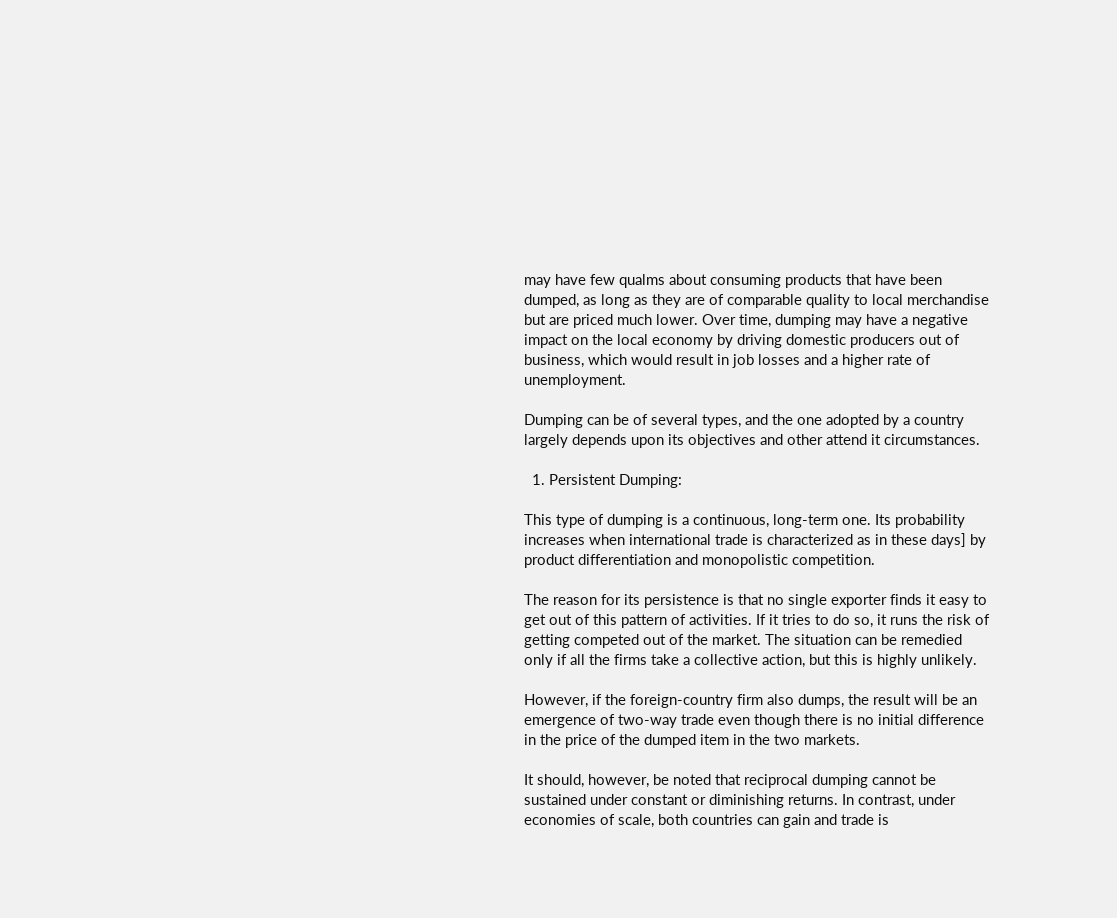may have few qualms about consuming products that have been dumped, as long as they are of comparable quality to local merchandise but are priced much lower. Over time, dumping may have a negative impact on the local economy by driving domestic producers out of business, which would result in job losses and a higher rate of unemployment.

Dumping can be of several types, and the one adopted by a country largely depends upon its objectives and other attend it circumstances.

  1. Persistent Dumping:

This type of dumping is a continuous, long-term one. Its probability increases when international trade is characterized as in these days] by product differentiation and monopolistic competition.

The reason for its persistence is that no single exporter finds it easy to get out of this pattern of activities. If it tries to do so, it runs the risk of getting competed out of the market. The situation can be remedied only if all the firms take a collective action, but this is highly unlikely.

However, if the foreign-country firm also dumps, the result will be an emergence of two-way trade even though there is no initial difference in the price of the dumped item in the two markets.

It should, however, be noted that reciprocal dumping cannot be sustained under constant or diminishing returns. In contrast, under economies of scale, both countries can gain and trade is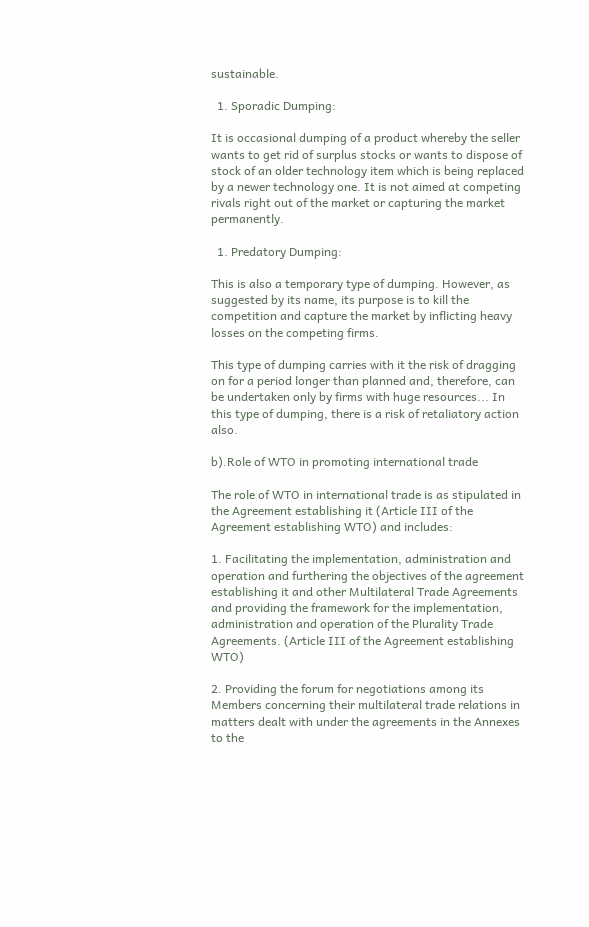sustainable.

  1. Sporadic Dumping:

It is occasional dumping of a product whereby the seller wants to get rid of surplus stocks or wants to dispose of stock of an older technology item which is being replaced by a newer technology one. It is not aimed at competing rivals right out of the market or capturing the market permanently.

  1. Predatory Dumping:

This is also a temporary type of dumping. However, as suggested by its name, its purpose is to kill the competition and capture the market by inflicting heavy losses on the competing firms.

This type of dumping carries with it the risk of dragging on for a period longer than planned and, therefore, can be undertaken only by firms with huge resources... In this type of dumping, there is a risk of retaliatory action also.

b).Role of WTO in promoting international trade

The role of WTO in international trade is as stipulated in the Agreement establishing it (Article III of the Agreement establishing WTO) and includes:

1. Facilitating the implementation, administration and operation and furthering the objectives of the agreement establishing it and other Multilateral Trade Agreements and providing the framework for the implementation, administration and operation of the Plurality Trade Agreements. (Article III of the Agreement establishing WTO)

2. Providing the forum for negotiations among its Members concerning their multilateral trade relations in matters dealt with under the agreements in the Annexes to the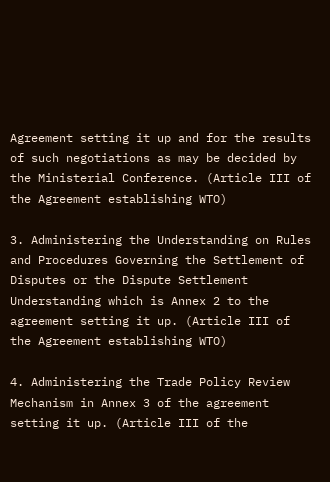Agreement setting it up and for the results of such negotiations as may be decided by the Ministerial Conference. (Article III of the Agreement establishing WTO)

3. Administering the Understanding on Rules and Procedures Governing the Settlement of Disputes or the Dispute Settlement Understanding which is Annex 2 to the agreement setting it up. (Article III of the Agreement establishing WTO)

4. Administering the Trade Policy Review Mechanism in Annex 3 of the agreement setting it up. (Article III of the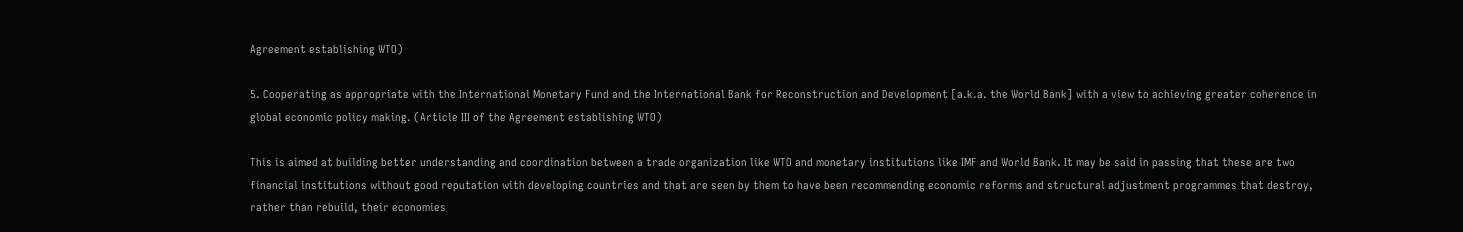Agreement establishing WTO)

5. Cooperating as appropriate with the International Monetary Fund and the International Bank for Reconstruction and Development [a.k.a. the World Bank] with a view to achieving greater coherence in global economic policy making. (Article III of the Agreement establishing WTO)

This is aimed at building better understanding and coordination between a trade organization like WTO and monetary institutions like IMF and World Bank. It may be said in passing that these are two financial institutions without good reputation with developing countries and that are seen by them to have been recommending economic reforms and structural adjustment programmes that destroy, rather than rebuild, their economies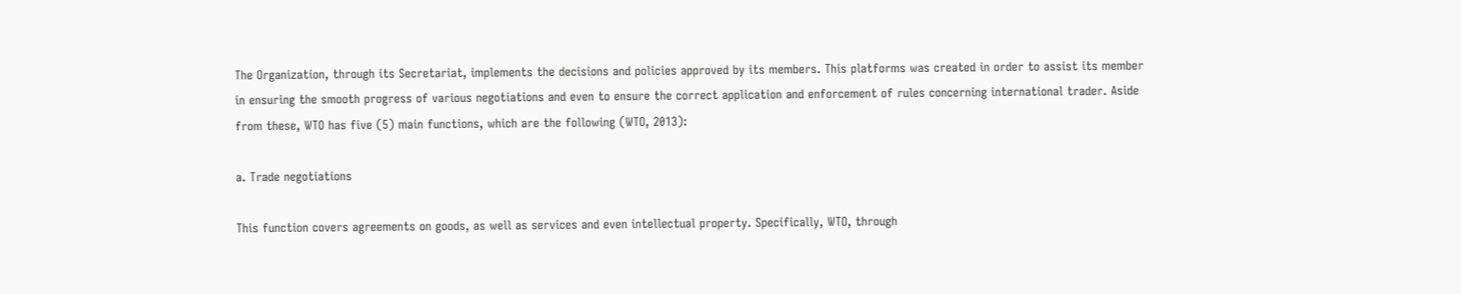The Organization, through its Secretariat, implements the decisions and policies approved by its members. This platforms was created in order to assist its member in ensuring the smooth progress of various negotiations and even to ensure the correct application and enforcement of rules concerning international trader. Aside from these, WTO has five (5) main functions, which are the following (WTO, 2013):

a. Trade negotiations

This function covers agreements on goods, as well as services and even intellectual property. Specifically, WTO, through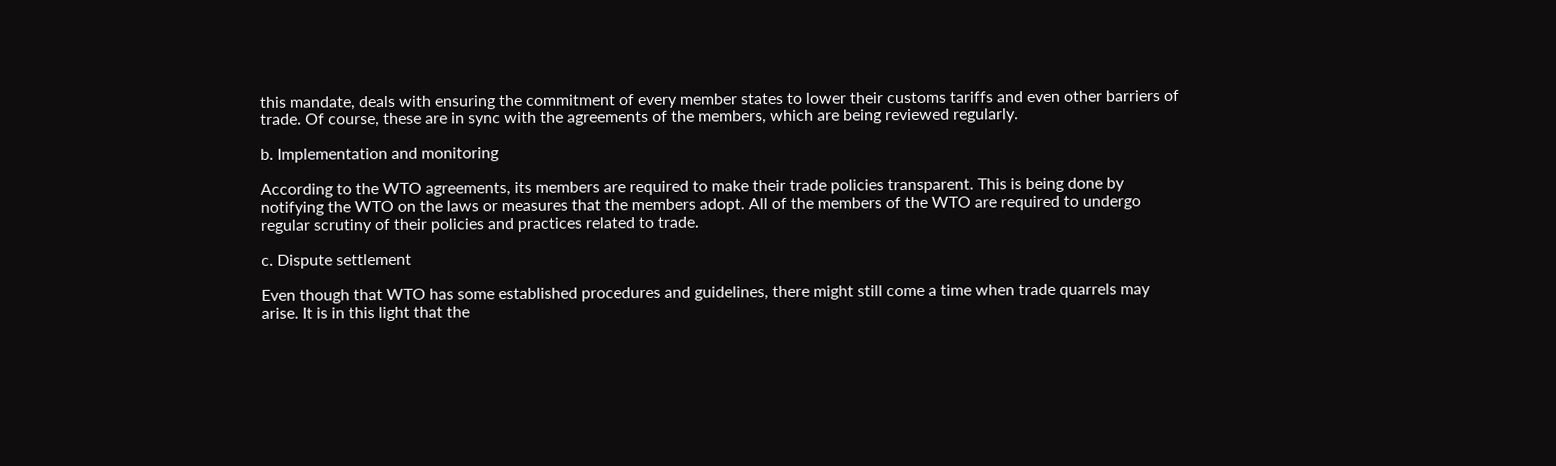this mandate, deals with ensuring the commitment of every member states to lower their customs tariffs and even other barriers of trade. Of course, these are in sync with the agreements of the members, which are being reviewed regularly.

b. Implementation and monitoring

According to the WTO agreements, its members are required to make their trade policies transparent. This is being done by notifying the WTO on the laws or measures that the members adopt. All of the members of the WTO are required to undergo regular scrutiny of their policies and practices related to trade.

c. Dispute settlement

Even though that WTO has some established procedures and guidelines, there might still come a time when trade quarrels may arise. It is in this light that the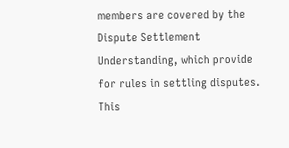members are covered by the Dispute Settlement Understanding, which provide for rules in settling disputes. This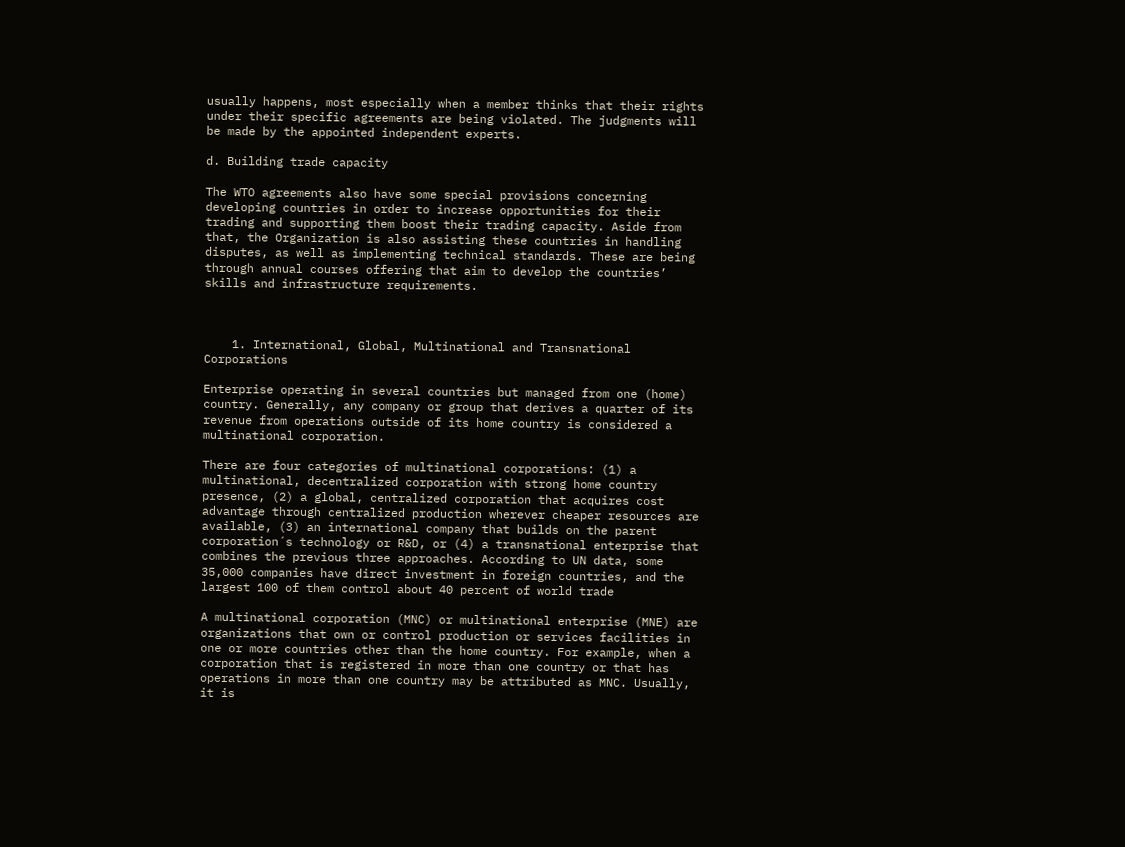usually happens, most especially when a member thinks that their rights under their specific agreements are being violated. The judgments will be made by the appointed independent experts.

d. Building trade capacity

The WTO agreements also have some special provisions concerning developing countries in order to increase opportunities for their trading and supporting them boost their trading capacity. Aside from that, the Organization is also assisting these countries in handling disputes, as well as implementing technical standards. These are being through annual courses offering that aim to develop the countries’ skills and infrastructure requirements.



    1. International, Global, Multinational and Transnational Corporations

Enterprise operating in several countries but managed from one (home) country. Generally, any company or group that derives a quarter of its revenue from operations outside of its home country is considered a multinational corporation.

There are four categories of multinational corporations: (1) a multinational, decentralized corporation with strong home country presence, (2) a global, centralized corporation that acquires cost advantage through centralized production wherever cheaper resources are available, (3) an international company that builds on the parent corporation´s technology or R&D, or (4) a transnational enterprise that combines the previous three approaches. According to UN data, some 35,000 companies have direct investment in foreign countries, and the largest 100 of them control about 40 percent of world trade

A multinational corporation (MNC) or multinational enterprise (MNE) are organizations that own or control production or services facilities in one or more countries other than the home country. For example, when a corporation that is registered in more than one country or that has operations in more than one country may be attributed as MNC. Usually, it is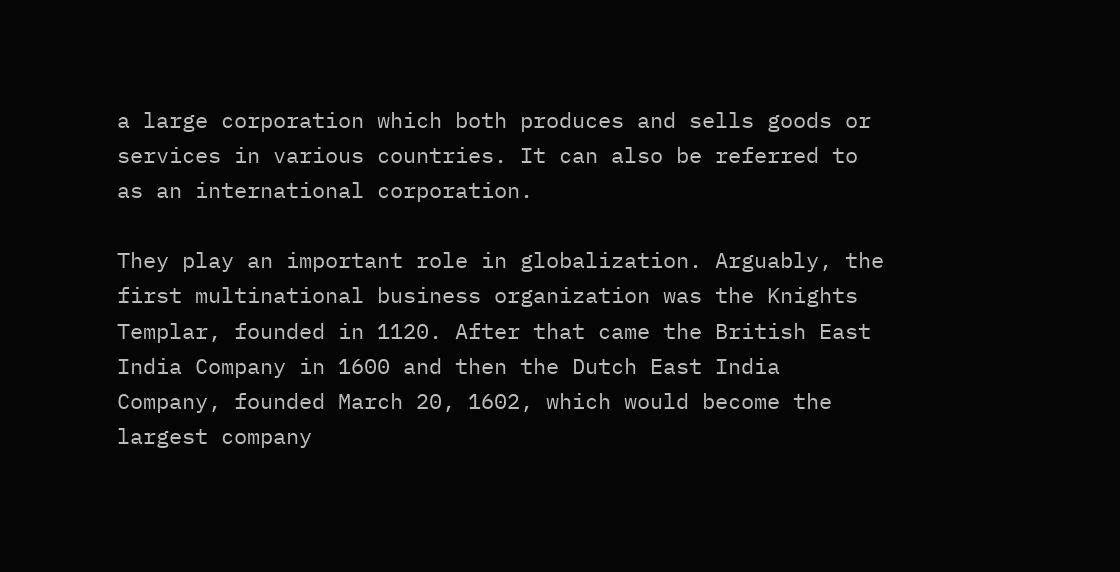a large corporation which both produces and sells goods or services in various countries. It can also be referred to as an international corporation.

They play an important role in globalization. Arguably, the first multinational business organization was the Knights Templar, founded in 1120. After that came the British East India Company in 1600 and then the Dutch East India Company, founded March 20, 1602, which would become the largest company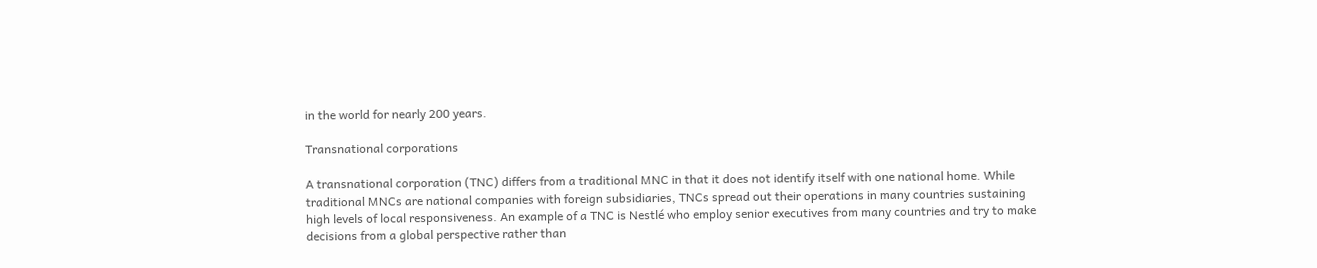in the world for nearly 200 years.

Transnational corporations

A transnational corporation (TNC) differs from a traditional MNC in that it does not identify itself with one national home. While traditional MNCs are national companies with foreign subsidiaries, TNCs spread out their operations in many countries sustaining high levels of local responsiveness. An example of a TNC is Nestlé who employ senior executives from many countries and try to make decisions from a global perspective rather than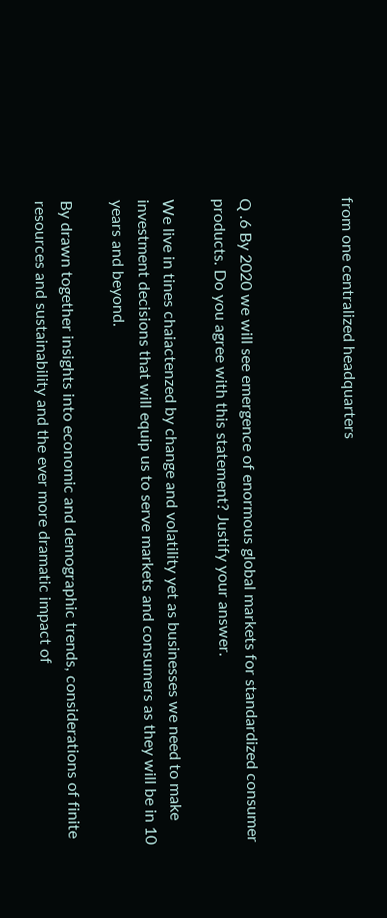from one centralized headquarters



Q .6 By 2020 we will see emergence of enormous global markets for standardized consumer products. Do you agree with this statement? Justify your answer.

We live in tines chaiactenzed by change and volatility yet as businesses we need to make investment decisions that will equip us to serve markets and consumers as they will be in 10 years and beyond.

By drawn together insights into economic and demographic trends, considerations of finite resources and sustainability and the ever more dramatic impact of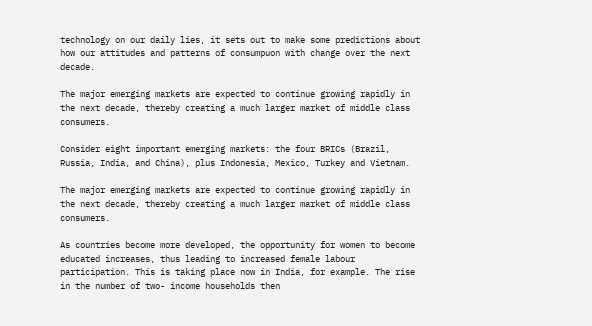technology on our daily lies, it sets out to make some predictions about how our attitudes and patterns of consumpuon with change over the next decade.

The major emerging markets are expected to continue growing rapidly in the next decade, thereby creating a much larger market of middle class consumers.

Consider eight important emerging markets: the four BRICs (Brazil, Russia, India, and China), plus Indonesia, Mexico, Turkey and Vietnam.

The major emerging markets are expected to continue growing rapidly in the next decade, thereby creating a much larger market of middle class consumers.

As countries become more developed, the opportunity for women to become educated increases, thus leading to increased female labour participation. This is taking place now in India, for example. The rise in the number of two- income households then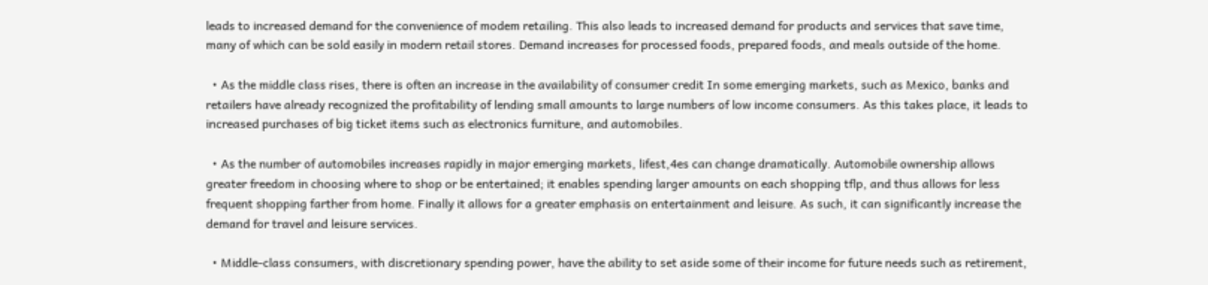leads to increased demand for the convenience of modem retailing. This also leads to increased demand for products and services that save time, many of which can be sold easily in modern retail stores. Demand increases for processed foods, prepared foods, and meals outside of the home.

  • As the middle class rises, there is often an increase in the availability of consumer credit In some emerging markets, such as Mexico, banks and retailers have already recognized the profitability of lending small amounts to large numbers of low income consumers. As this takes place, it leads to increased purchases of big ticket items such as electronics furniture, and automobiles.

  • As the number of automobiles increases rapidly in major emerging markets, lifest,4es can change dramatically. Automobile ownership allows greater freedom in choosing where to shop or be entertained; it enables spending larger amounts on each shopping tflp, and thus allows for less frequent shopping farther from home. Finally it allows for a greater emphasis on entertainment and leisure. As such, it can significantly increase the demand for travel and leisure services.

  • Middle-class consumers, with discretionary spending power, have the ability to set aside some of their income for future needs such as retirement,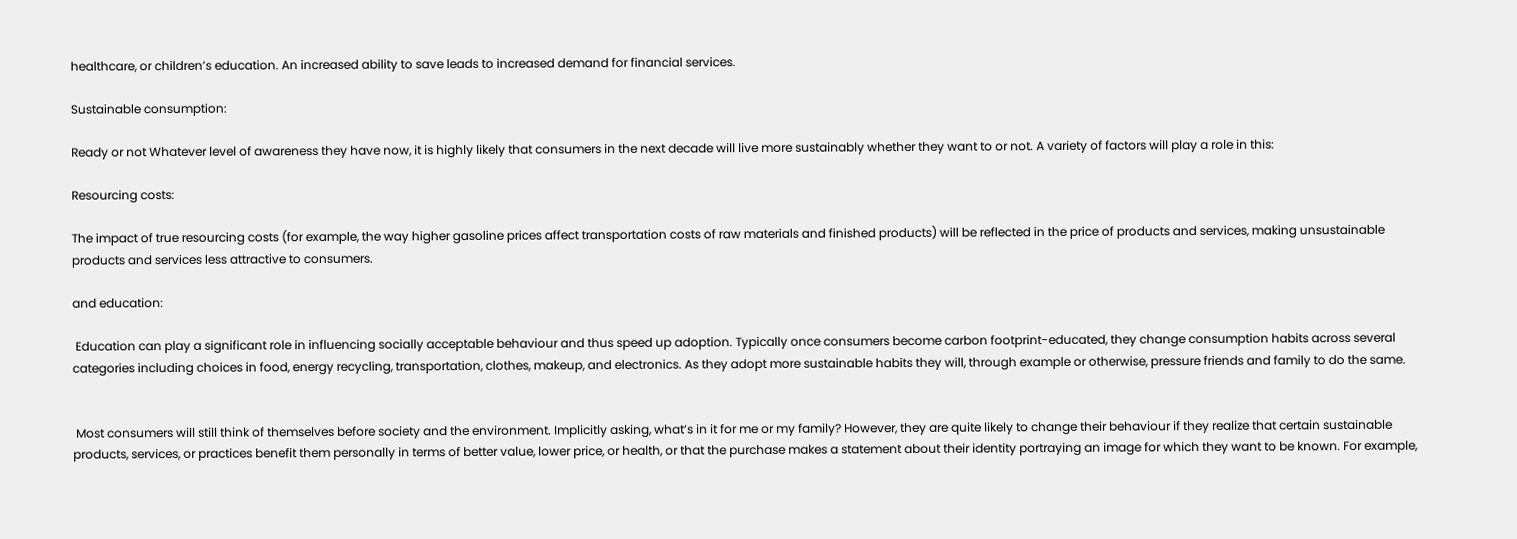healthcare, or children’s education. An increased ability to save leads to increased demand for financial services.

Sustainable consumption:

Ready or not Whatever level of awareness they have now, it is highly likely that consumers in the next decade will live more sustainably whether they want to or not. A variety of factors will play a role in this:

Resourcing costs:

The impact of true resourcing costs (for example, the way higher gasoline prices affect transportation costs of raw materials and finished products) will be reflected in the price of products and services, making unsustainable products and services less attractive to consumers.

and education:

 Education can play a significant role in influencing socially acceptable behaviour and thus speed up adoption. Typically once consumers become carbon footprint-educated, they change consumption habits across several categories including choices in food, energy recycling, transportation, clothes, makeup, and electronics. As they adopt more sustainable habits they will, through example or otherwise, pressure friends and family to do the same.


 Most consumers will still think of themselves before society and the environment. Implicitly asking, what’s in it for me or my family? However, they are quite likely to change their behaviour if they realize that certain sustainable products, services, or practices benefit them personally in terms of better value, lower price, or health, or that the purchase makes a statement about their identity portraying an image for which they want to be known. For example,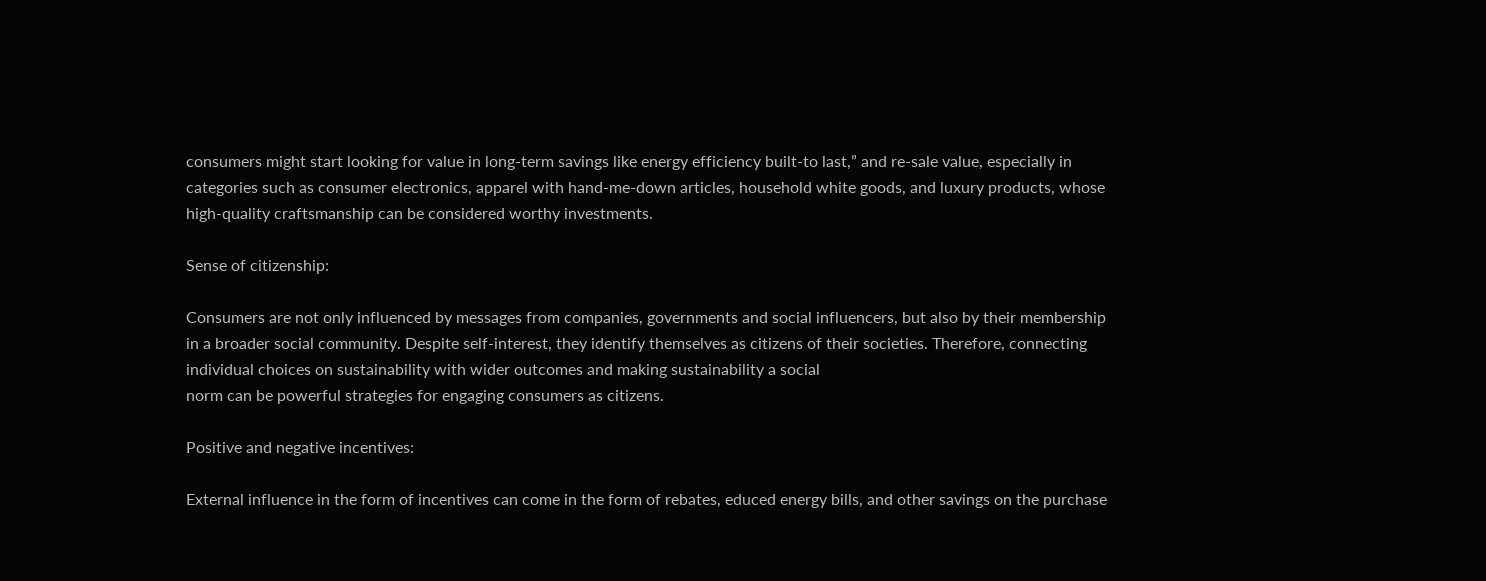consumers might start looking for value in long-term savings like energy efficiency built-to last,” and re-sale value, especially in categories such as consumer electronics, apparel with hand-me-down articles, household white goods, and luxury products, whose high-quality craftsmanship can be considered worthy investments.

Sense of citizenship:

Consumers are not only influenced by messages from companies, governments and social influencers, but also by their membership in a broader social community. Despite self-interest, they identify themselves as citizens of their societies. Therefore, connecting individual choices on sustainability with wider outcomes and making sustainability a social
norm can be powerful strategies for engaging consumers as citizens.

Positive and negative incentives:

External influence in the form of incentives can come in the form of rebates, educed energy bills, and other savings on the purchase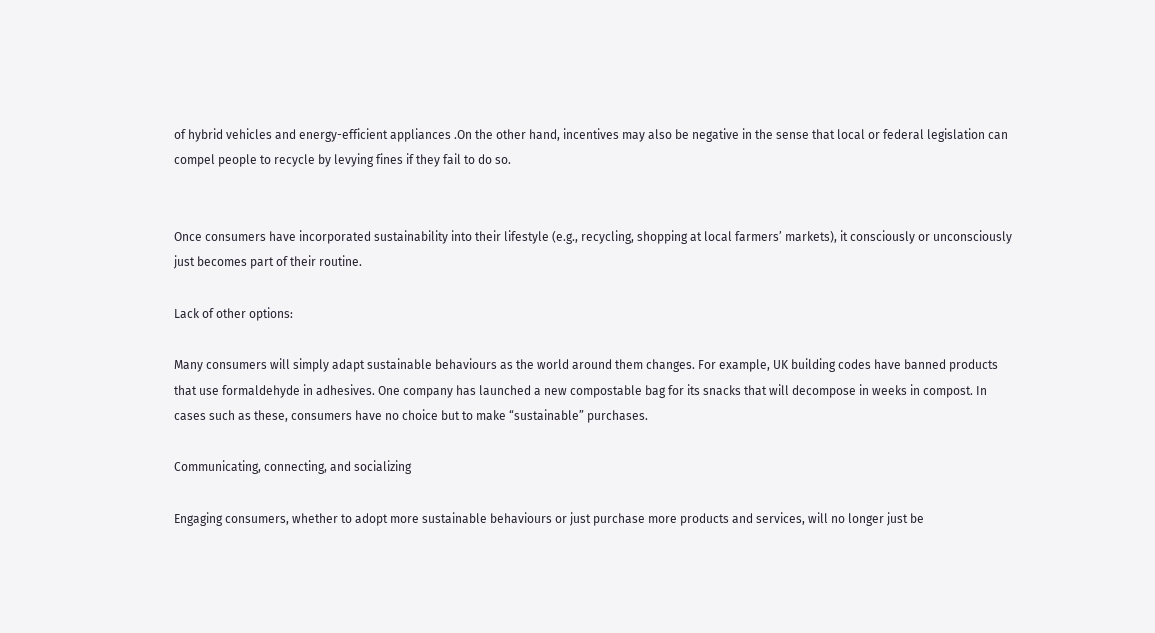of hybrid vehicles and energy-efficient appliances .On the other hand, incentives may also be negative in the sense that local or federal legislation can compel people to recycle by levying fines if they fail to do so.


Once consumers have incorporated sustainability into their lifestyle (e.g., recycling, shopping at local farmers’ markets), it consciously or unconsciously just becomes part of their routine.

Lack of other options:

Many consumers will simply adapt sustainable behaviours as the world around them changes. For example, UK building codes have banned products that use formaldehyde in adhesives. One company has launched a new compostable bag for its snacks that will decompose in weeks in compost. In cases such as these, consumers have no choice but to make “sustainable” purchases.

Communicating, connecting, and socializing

Engaging consumers, whether to adopt more sustainable behaviours or just purchase more products and services, will no longer just be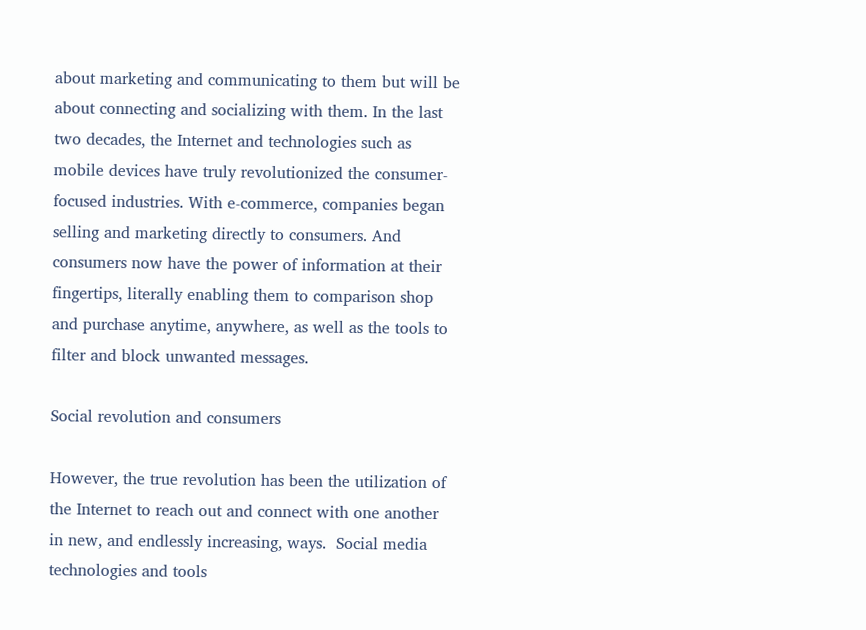about marketing and communicating to them but will be about connecting and socializing with them. In the last two decades, the Internet and technologies such as mobile devices have truly revolutionized the consumer-focused industries. With e-commerce, companies began selling and marketing directly to consumers. And consumers now have the power of information at their fingertips, literally enabling them to comparison shop and purchase anytime, anywhere, as well as the tools to filter and block unwanted messages.

Social revolution and consumers

However, the true revolution has been the utilization of the Internet to reach out and connect with one another in new, and endlessly increasing, ways.  Social media technologies and tools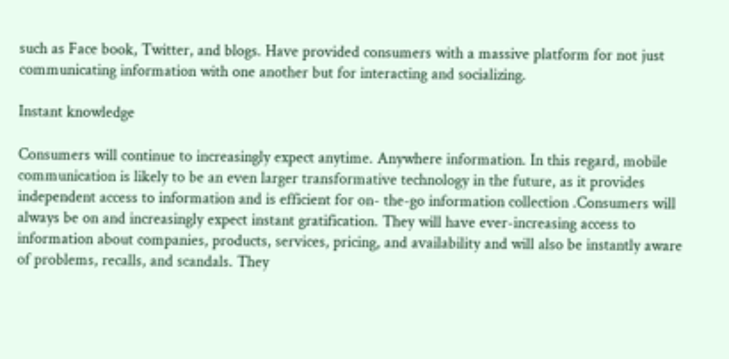such as Face book, Twitter, and blogs. Have provided consumers with a massive platform for not just communicating information with one another but for interacting and socializing.

Instant knowledge

Consumers will continue to increasingly expect anytime. Anywhere information. In this regard, mobile communication is likely to be an even larger transformative technology in the future, as it provides independent access to information and is efficient for on- the-go information collection .Consumers will always be on and increasingly expect instant gratification. They will have ever-increasing access to information about companies, products, services, pricing, and availability and will also be instantly aware of problems, recalls, and scandals. They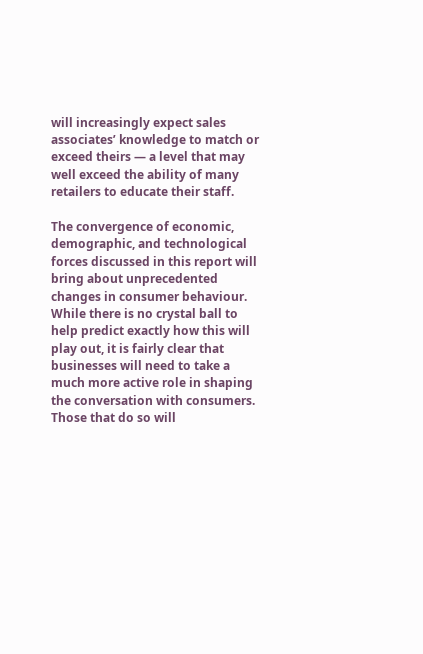will increasingly expect sales associates’ knowledge to match or exceed theirs — a level that may well exceed the ability of many retailers to educate their staff.

The convergence of economic, demographic, and technological forces discussed in this report will bring about unprecedented changes in consumer behaviour. While there is no crystal ball to help predict exactly how this will play out, it is fairly clear that businesses will need to take a much more active role in shaping the conversation with consumers. Those that do so will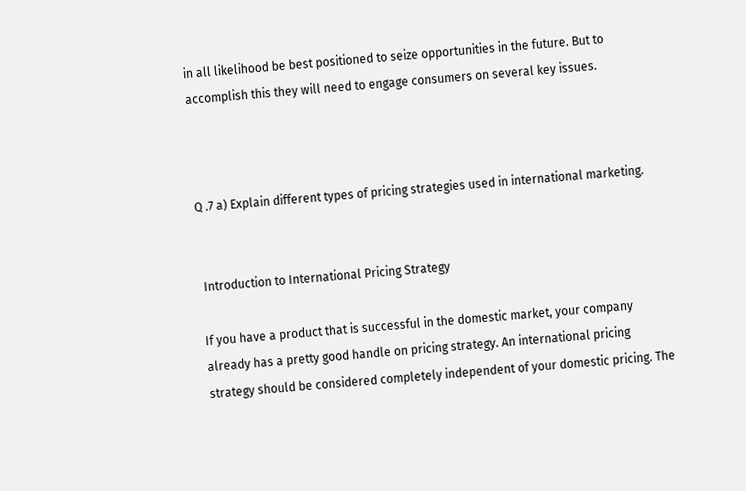in all likelihood be best positioned to seize opportunities in the future. But to accomplish this they will need to engage consumers on several key issues.



Q .7 a) Explain different types of pricing strategies used in international marketing.


 Introduction to International Pricing Strategy

If you have a product that is successful in the domestic market, your company already has a pretty good handle on pricing strategy. An international pricing strategy should be considered completely independent of your domestic pricing. The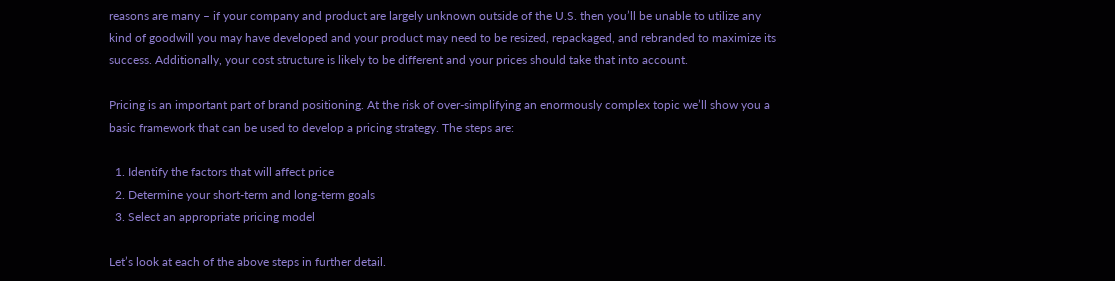reasons are many – if your company and product are largely unknown outside of the U.S. then you’ll be unable to utilize any kind of goodwill you may have developed and your product may need to be resized, repackaged, and rebranded to maximize its success. Additionally, your cost structure is likely to be different and your prices should take that into account.

Pricing is an important part of brand positioning. At the risk of over-simplifying an enormously complex topic we’ll show you a basic framework that can be used to develop a pricing strategy. The steps are:

  1. Identify the factors that will affect price
  2. Determine your short-term and long-term goals
  3. Select an appropriate pricing model

Let’s look at each of the above steps in further detail.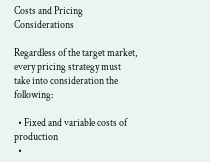Costs and Pricing Considerations

Regardless of the target market, every pricing strategy must take into consideration the following:

  • Fixed and variable costs of production
  •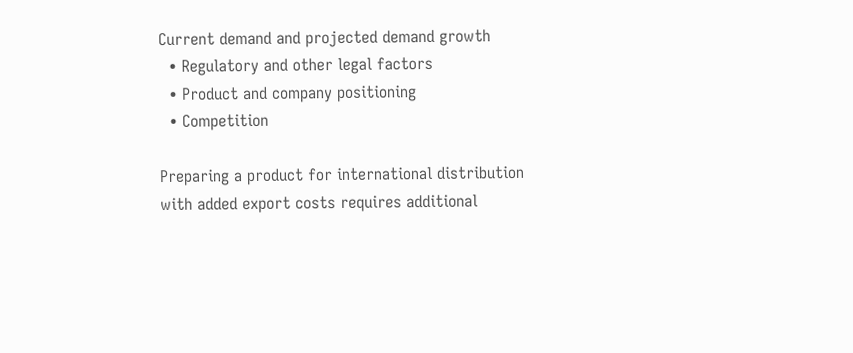Current demand and projected demand growth
  • Regulatory and other legal factors
  • Product and company positioning
  • Competition

Preparing a product for international distribution with added export costs requires additional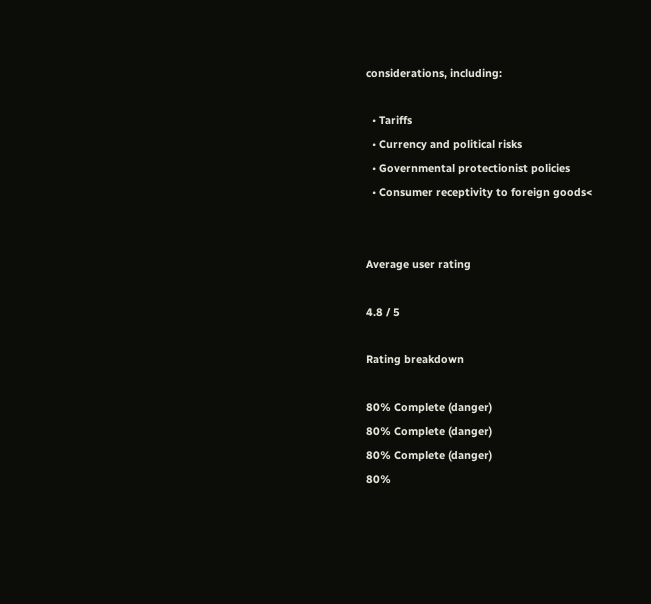considerations, including:

  • Tariffs
  • Currency and political risks
  • Governmental protectionist policies
  • Consumer receptivity to foreign goods<


Average user rating

4.8 / 5

Rating breakdown

80% Complete (danger)
80% Complete (danger)
80% Complete (danger)
80%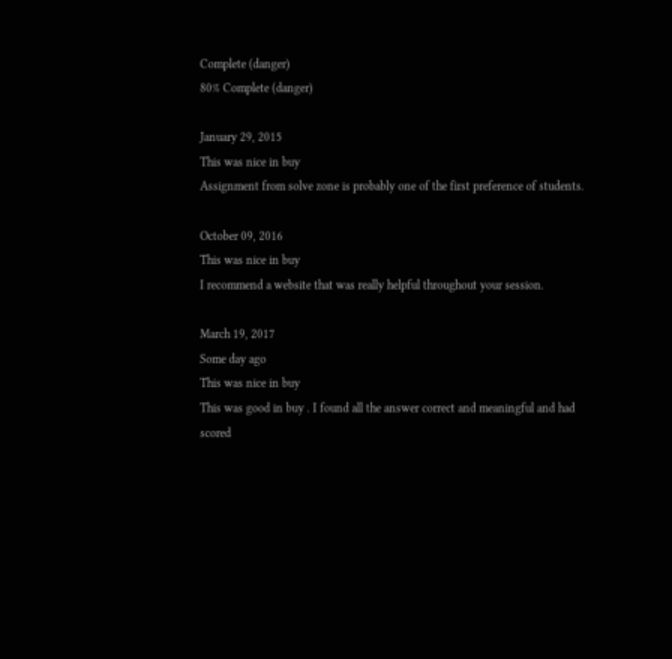Complete (danger)
80% Complete (danger)

January 29, 2015
This was nice in buy
Assignment from solve zone is probably one of the first preference of students.

October 09, 2016
This was nice in buy
I recommend a website that was really helpful throughout your session.

March 19, 2017
Some day ago
This was nice in buy
This was good in buy . I found all the answer correct and meaningful and had scored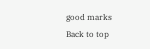good marks
Back to top